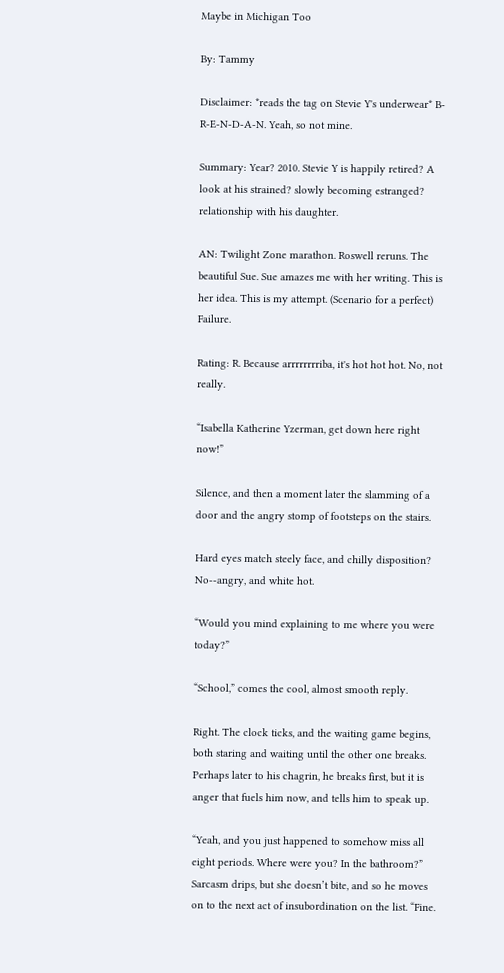Maybe in Michigan Too

By: Tammy

Disclaimer: *reads the tag on Stevie Y's underwear* B-R-E-N-D-A-N. Yeah, so not mine.

Summary: Year? 2010. Stevie Y is happily retired? A look at his strained? slowly becoming estranged? relationship with his daughter.

AN: Twilight Zone marathon. Roswell reruns. The beautiful Sue. Sue amazes me with her writing. This is her idea. This is my attempt. (Scenario for a perfect) Failure.

Rating: R. Because arrrrrrrriba, it's hot hot hot. No, not really.

“Isabella Katherine Yzerman, get down here right now!”

Silence, and then a moment later the slamming of a door and the angry stomp of footsteps on the stairs.

Hard eyes match steely face, and chilly disposition? No--angry, and white hot.

“Would you mind explaining to me where you were today?”

“School,” comes the cool, almost smooth reply.

Right. The clock ticks, and the waiting game begins, both staring and waiting until the other one breaks. Perhaps later to his chagrin, he breaks first, but it is anger that fuels him now, and tells him to speak up.

“Yeah, and you just happened to somehow miss all eight periods. Where were you? In the bathroom?” Sarcasm drips, but she doesn’t bite, and so he moves on to the next act of insubordination on the list. “Fine.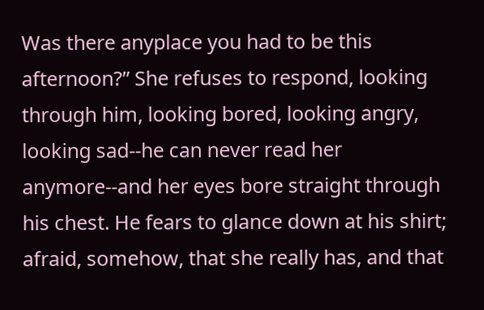Was there anyplace you had to be this afternoon?” She refuses to respond, looking through him, looking bored, looking angry, looking sad--he can never read her anymore--and her eyes bore straight through his chest. He fears to glance down at his shirt; afraid, somehow, that she really has, and that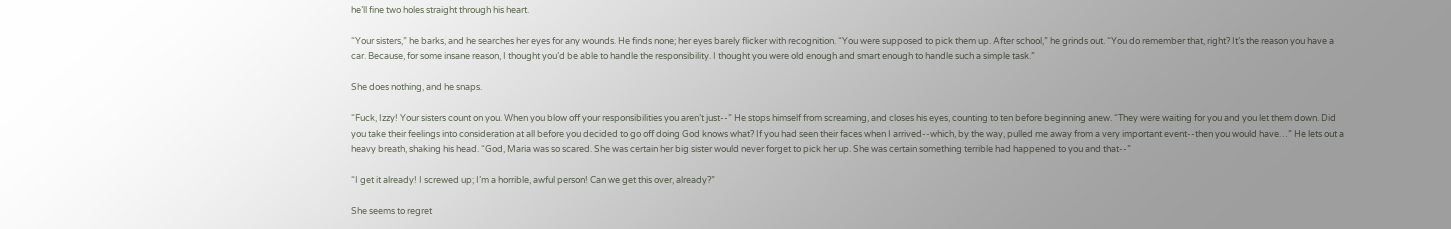he’ll fine two holes straight through his heart.

“Your sisters,” he barks, and he searches her eyes for any wounds. He finds none; her eyes barely flicker with recognition. “You were supposed to pick them up. After school,” he grinds out. “You do remember that, right? It’s the reason you have a car. Because, for some insane reason, I thought you’d be able to handle the responsibility. I thought you were old enough and smart enough to handle such a simple task.”

She does nothing, and he snaps.

“Fuck, Izzy! Your sisters count on you. When you blow off your responsibilities you aren’t just--” He stops himself from screaming, and closes his eyes, counting to ten before beginning anew. “They were waiting for you and you let them down. Did you take their feelings into consideration at all before you decided to go off doing God knows what? If you had seen their faces when I arrived--which, by the way, pulled me away from a very important event--then you would have…” He lets out a heavy breath, shaking his head. “God, Maria was so scared. She was certain her big sister would never forget to pick her up. She was certain something terrible had happened to you and that--”

“I get it already! I screwed up; I’m a horrible, awful person! Can we get this over, already?”

She seems to regret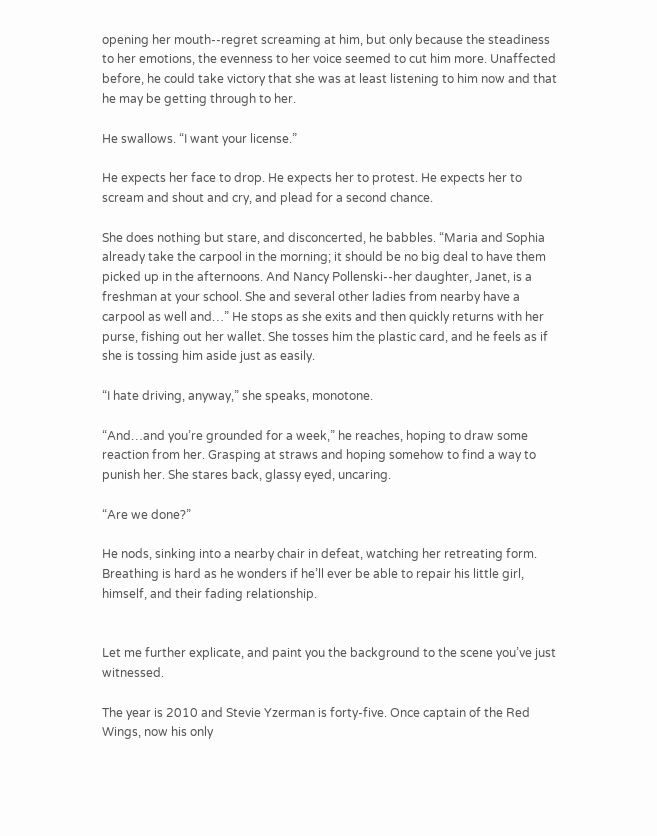opening her mouth--regret screaming at him, but only because the steadiness to her emotions, the evenness to her voice seemed to cut him more. Unaffected before, he could take victory that she was at least listening to him now and that he may be getting through to her.

He swallows. “I want your license.”

He expects her face to drop. He expects her to protest. He expects her to scream and shout and cry, and plead for a second chance.

She does nothing but stare, and disconcerted, he babbles. “Maria and Sophia already take the carpool in the morning; it should be no big deal to have them picked up in the afternoons. And Nancy Pollenski--her daughter, Janet, is a freshman at your school. She and several other ladies from nearby have a carpool as well and…” He stops as she exits and then quickly returns with her purse, fishing out her wallet. She tosses him the plastic card, and he feels as if she is tossing him aside just as easily.

“I hate driving, anyway,” she speaks, monotone.

“And…and you’re grounded for a week,” he reaches, hoping to draw some reaction from her. Grasping at straws and hoping somehow to find a way to punish her. She stares back, glassy eyed, uncaring.

“Are we done?”

He nods, sinking into a nearby chair in defeat, watching her retreating form. Breathing is hard as he wonders if he’ll ever be able to repair his little girl, himself, and their fading relationship.


Let me further explicate, and paint you the background to the scene you’ve just witnessed.

The year is 2010 and Stevie Yzerman is forty-five. Once captain of the Red Wings, now his only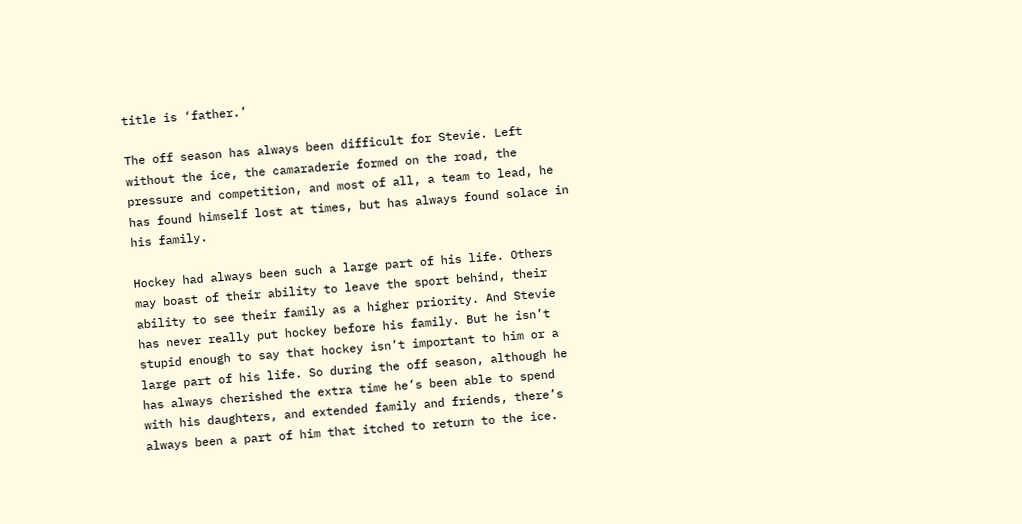title is ‘father.’

The off season has always been difficult for Stevie. Left without the ice, the camaraderie formed on the road, the pressure and competition, and most of all, a team to lead, he has found himself lost at times, but has always found solace in his family.

Hockey had always been such a large part of his life. Others may boast of their ability to leave the sport behind, their ability to see their family as a higher priority. And Stevie has never really put hockey before his family. But he isn’t stupid enough to say that hockey isn’t important to him or a large part of his life. So during the off season, although he has always cherished the extra time he’s been able to spend with his daughters, and extended family and friends, there’s always been a part of him that itched to return to the ice.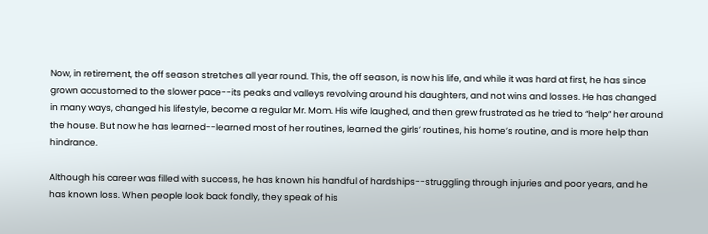Now, in retirement, the off season stretches all year round. This, the off season, is now his life, and while it was hard at first, he has since grown accustomed to the slower pace--its peaks and valleys revolving around his daughters, and not wins and losses. He has changed in many ways, changed his lifestyle, become a regular Mr. Mom. His wife laughed, and then grew frustrated as he tried to “help” her around the house. But now he has learned--learned most of her routines, learned the girls’ routines, his home’s routine, and is more help than hindrance.

Although his career was filled with success, he has known his handful of hardships--struggling through injuries and poor years, and he has known loss. When people look back fondly, they speak of his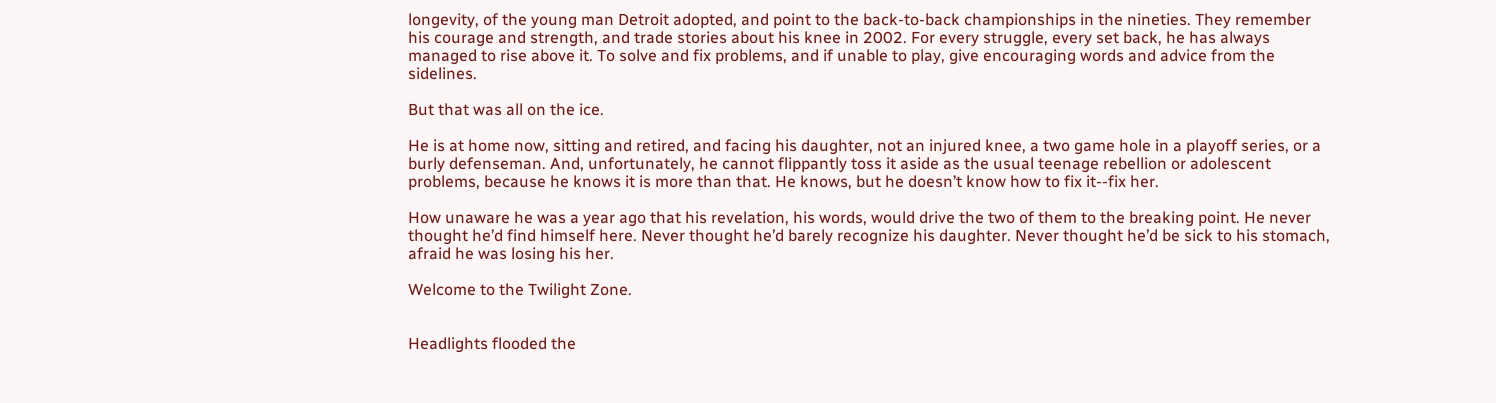longevity, of the young man Detroit adopted, and point to the back-to-back championships in the nineties. They remember his courage and strength, and trade stories about his knee in 2002. For every struggle, every set back, he has always managed to rise above it. To solve and fix problems, and if unable to play, give encouraging words and advice from the sidelines.

But that was all on the ice.

He is at home now, sitting and retired, and facing his daughter, not an injured knee, a two game hole in a playoff series, or a burly defenseman. And, unfortunately, he cannot flippantly toss it aside as the usual teenage rebellion or adolescent problems, because he knows it is more than that. He knows, but he doesn’t know how to fix it--fix her.

How unaware he was a year ago that his revelation, his words, would drive the two of them to the breaking point. He never thought he’d find himself here. Never thought he’d barely recognize his daughter. Never thought he’d be sick to his stomach, afraid he was losing his her.

Welcome to the Twilight Zone.


Headlights flooded the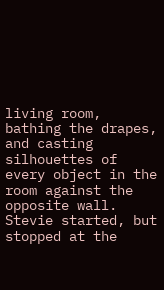living room, bathing the drapes, and casting silhouettes of every object in the room against the opposite wall. Stevie started, but stopped at the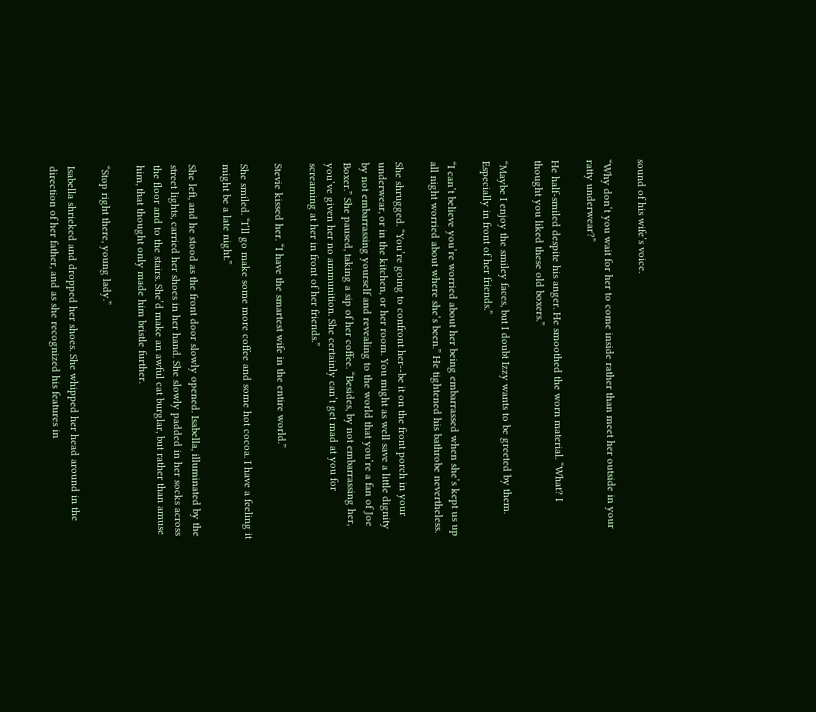sound of his wife’s voice.

“Why don’t you wait for her to come inside rather than meet her outside in your ratty underwear?”

He half-smiled despite his anger. He smoothed the worn material. “What? I thought you liked these old boxers.”

“Maybe I enjoy the smiley faces, but I doubt Izzy wants to be greeted by them. Especially in front of her friends.”

“I can’t believe you’re worried about her being embarrassed when she’s kept us up all night worried about where she’s been.” He tightened his bathrobe nevertheless.

She shrugged. “You’re going to confront her--be it on the front porch in your underwear, or in the kitchen, or her room. You might as well save a little dignity by not embarrassing yourself and revealing to the world that you’re a fan of Joe Boxer.” She paused, taking a sip of her coffee. “Besides, by not embarrassing her, you’ve given her no ammunition. She certainly can’t get mad at you for screaming at her in front of her friends.”

Stevie kissed her. “I have the smartest wife in the entire world.”

She smiled. “I’ll go make some more coffee and some hot cocoa. I have a feeling it might be a late night.”

She left, and he stood as the front door slowly opened. Isabella, illuminated by the street lights, carried her shoes in her hand. She slowly padded in her socks across the floor and to the stairs. She’d make an awful cat burglar, but rather than amuse him, that thought only made him bristle further.

“Stop right there, young lady.”

Isabella shrieked and dropped her shoes. She whipped her head around in the direction of her father, and as she recognized his features in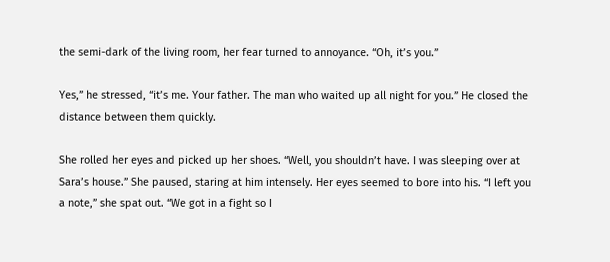the semi-dark of the living room, her fear turned to annoyance. “Oh, it’s you.”

Yes,” he stressed, “it’s me. Your father. The man who waited up all night for you.” He closed the distance between them quickly.

She rolled her eyes and picked up her shoes. “Well, you shouldn’t have. I was sleeping over at Sara’s house.” She paused, staring at him intensely. Her eyes seemed to bore into his. “I left you a note,” she spat out. “We got in a fight so I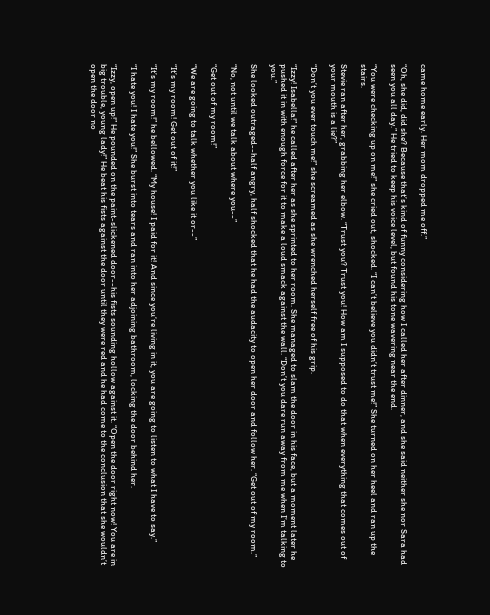came home early. Her mom dropped me off.”

“Oh, she did, did she? Because that’s kind of funny considering how I called her after dinner, and she said neither she nor Sara had seen you all day.” He tried to keep his voice level, but found his tone wavering near the end.

“You were checking up on me!” she cried out, shocked. “I can’t believe you didn’t trust me!” She turned on her heel and ran up the stairs.

Stevie ran after her, grabbing her elbow. “Trust you? Trust you! How am I supposed to do that when everything that comes out of your mouth is a lie?”

“Don’t you ever touch me!” she screamed as she wrenched herself free of his grip.

“Izzy! Isabella!” he called after her as she sprinted to her room. She managed to slam the door in his face, but a moment later he pushed it in with enough force for it to make a loud smack against the wall. “Don’t you dare run away from me when I’m talking to you.”

She looked outraged--half angry, half shocked that he had the audacity to open her door and follow her. “Get out of my room.”

“No, not until we talk about where you--”

“Get out of my room!”

“We are going to talk whether you like it or--”

“It’s my room! Get out of it!”

“It’s my room!” he bellowed. “My house! I paid for it! And since you‘re living in it, you are going to listen to what I have to say.”

“I hate you! I hate you!” She burst into tears and ran into her adjoining bathroom, locking the door behind her.

“Izzy, open up!” He pounded on the paint-slickened door--his fists sounding hollow against it. “Open the door right now! You are in big trouble, young lady!” He beat his fists against the door until they were red and he had come to the conclusion that she wouldn’t open the door no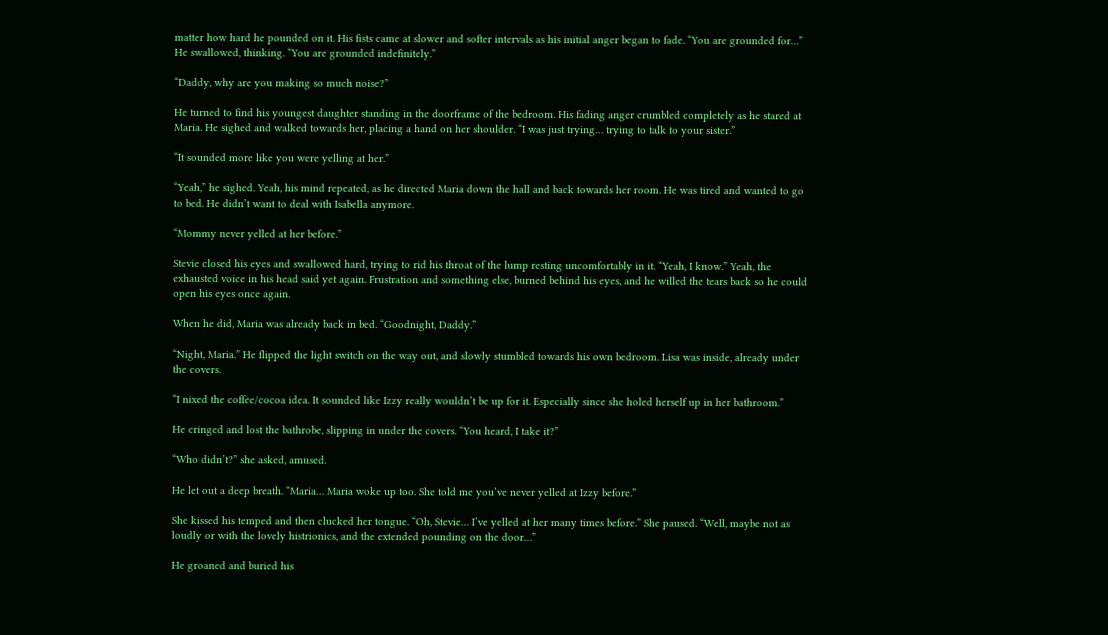matter how hard he pounded on it. His fists came at slower and softer intervals as his initial anger began to fade. “You are grounded for…” He swallowed, thinking. “You are grounded indefinitely.”

“Daddy, why are you making so much noise?”

He turned to find his youngest daughter standing in the doorframe of the bedroom. His fading anger crumbled completely as he stared at Maria. He sighed and walked towards her, placing a hand on her shoulder. “I was just trying… trying to talk to your sister.”

“It sounded more like you were yelling at her.”

“Yeah,” he sighed. Yeah, his mind repeated, as he directed Maria down the hall and back towards her room. He was tired and wanted to go to bed. He didn’t want to deal with Isabella anymore.

“Mommy never yelled at her before.”

Stevie closed his eyes and swallowed hard, trying to rid his throat of the lump resting uncomfortably in it. “Yeah, I know.” Yeah, the exhausted voice in his head said yet again. Frustration and something else, burned behind his eyes, and he willed the tears back so he could open his eyes once again.

When he did, Maria was already back in bed. “Goodnight, Daddy.”

“Night, Maria.” He flipped the light switch on the way out, and slowly stumbled towards his own bedroom. Lisa was inside, already under the covers.

“I nixed the coffee/cocoa idea. It sounded like Izzy really wouldn’t be up for it. Especially since she holed herself up in her bathroom.”

He cringed and lost the bathrobe, slipping in under the covers. “You heard, I take it?”

“Who didn’t?” she asked, amused.

He let out a deep breath. “Maria… Maria woke up too. She told me you’ve never yelled at Izzy before.”

She kissed his temped and then clucked her tongue. “Oh, Stevie… I’ve yelled at her many times before.” She paused. “Well, maybe not as loudly or with the lovely histrionics, and the extended pounding on the door…”

He groaned and buried his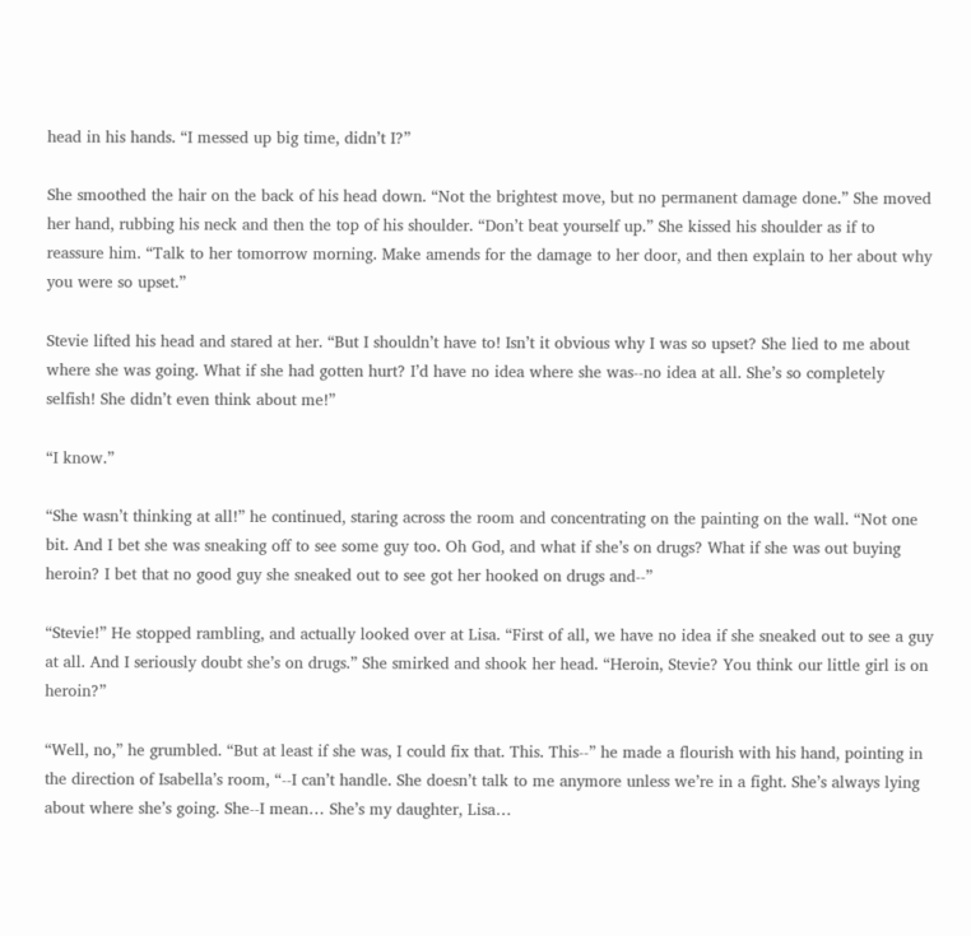head in his hands. “I messed up big time, didn’t I?”

She smoothed the hair on the back of his head down. “Not the brightest move, but no permanent damage done.” She moved her hand, rubbing his neck and then the top of his shoulder. “Don’t beat yourself up.” She kissed his shoulder as if to reassure him. “Talk to her tomorrow morning. Make amends for the damage to her door, and then explain to her about why you were so upset.”

Stevie lifted his head and stared at her. “But I shouldn’t have to! Isn’t it obvious why I was so upset? She lied to me about where she was going. What if she had gotten hurt? I’d have no idea where she was--no idea at all. She’s so completely selfish! She didn’t even think about me!”

“I know.”

“She wasn’t thinking at all!” he continued, staring across the room and concentrating on the painting on the wall. “Not one bit. And I bet she was sneaking off to see some guy too. Oh God, and what if she’s on drugs? What if she was out buying heroin? I bet that no good guy she sneaked out to see got her hooked on drugs and--”

“Stevie!” He stopped rambling, and actually looked over at Lisa. “First of all, we have no idea if she sneaked out to see a guy at all. And I seriously doubt she’s on drugs.” She smirked and shook her head. “Heroin, Stevie? You think our little girl is on heroin?”

“Well, no,” he grumbled. “But at least if she was, I could fix that. This. This--” he made a flourish with his hand, pointing in the direction of Isabella’s room, “--I can’t handle. She doesn’t talk to me anymore unless we’re in a fight. She’s always lying about where she’s going. She--I mean… She’s my daughter, Lisa…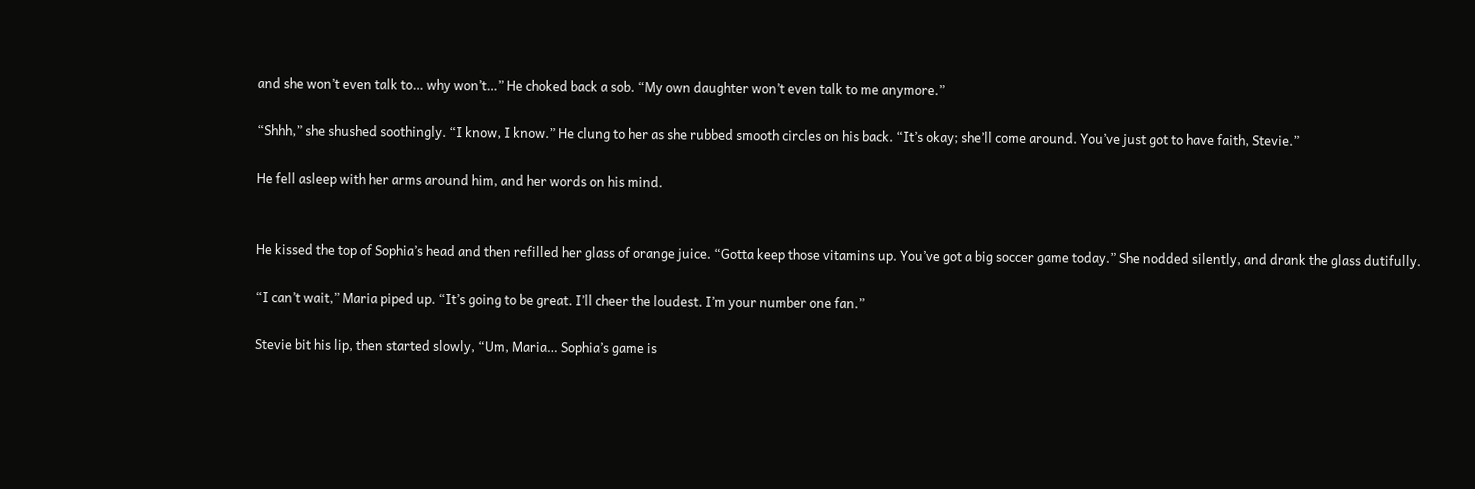and she won’t even talk to… why won’t…” He choked back a sob. “My own daughter won’t even talk to me anymore.”

“Shhh,” she shushed soothingly. “I know, I know.” He clung to her as she rubbed smooth circles on his back. “It’s okay; she’ll come around. You’ve just got to have faith, Stevie.”

He fell asleep with her arms around him, and her words on his mind.


He kissed the top of Sophia’s head and then refilled her glass of orange juice. “Gotta keep those vitamins up. You’ve got a big soccer game today.” She nodded silently, and drank the glass dutifully.

“I can’t wait,” Maria piped up. “It’s going to be great. I’ll cheer the loudest. I’m your number one fan.”

Stevie bit his lip, then started slowly, “Um, Maria… Sophia’s game is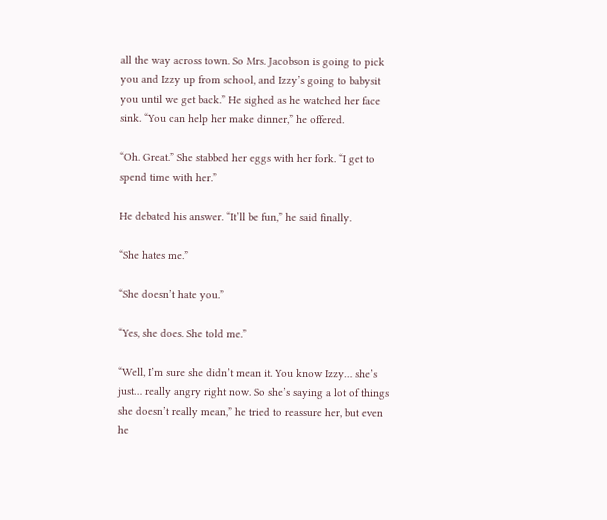all the way across town. So Mrs. Jacobson is going to pick you and Izzy up from school, and Izzy’s going to babysit you until we get back.” He sighed as he watched her face sink. “You can help her make dinner,” he offered.

“Oh. Great.” She stabbed her eggs with her fork. “I get to spend time with her.”

He debated his answer. “It’ll be fun,” he said finally.

“She hates me.”

“She doesn’t hate you.”

“Yes, she does. She told me.”

“Well, I’m sure she didn’t mean it. You know Izzy… she’s just… really angry right now. So she’s saying a lot of things she doesn’t really mean,” he tried to reassure her, but even he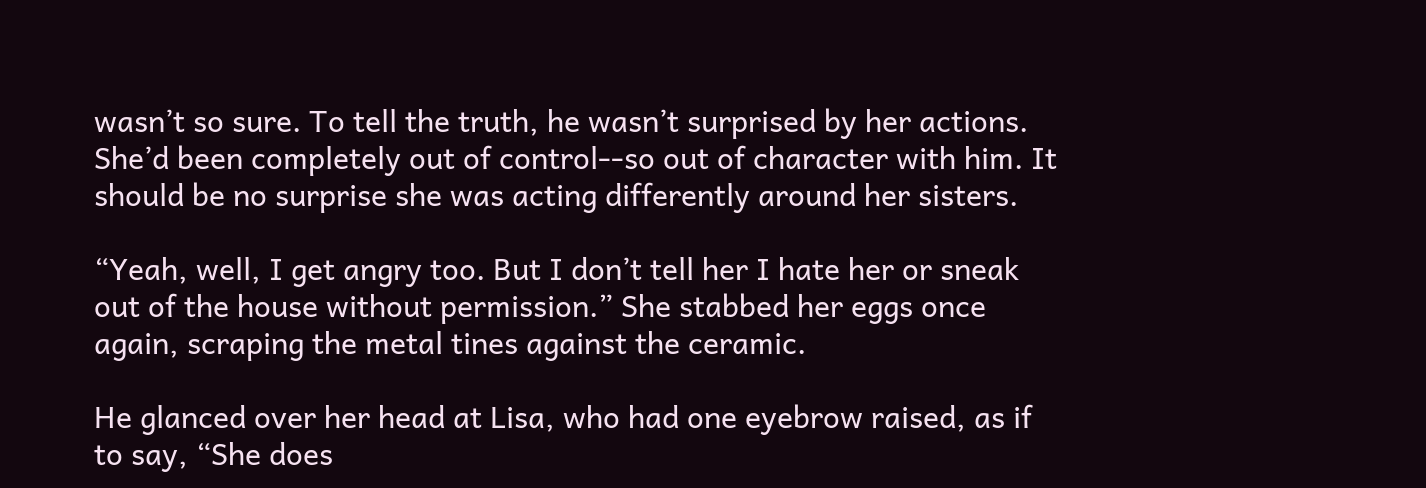wasn’t so sure. To tell the truth, he wasn’t surprised by her actions. She’d been completely out of control--so out of character with him. It should be no surprise she was acting differently around her sisters.

“Yeah, well, I get angry too. But I don’t tell her I hate her or sneak out of the house without permission.” She stabbed her eggs once again, scraping the metal tines against the ceramic.

He glanced over her head at Lisa, who had one eyebrow raised, as if to say, “She does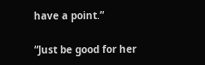have a point.”

“Just be good for her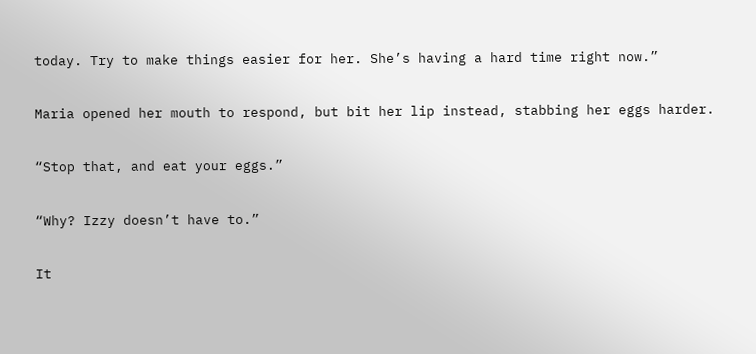today. Try to make things easier for her. She’s having a hard time right now.”

Maria opened her mouth to respond, but bit her lip instead, stabbing her eggs harder.

“Stop that, and eat your eggs.”

“Why? Izzy doesn’t have to.”

It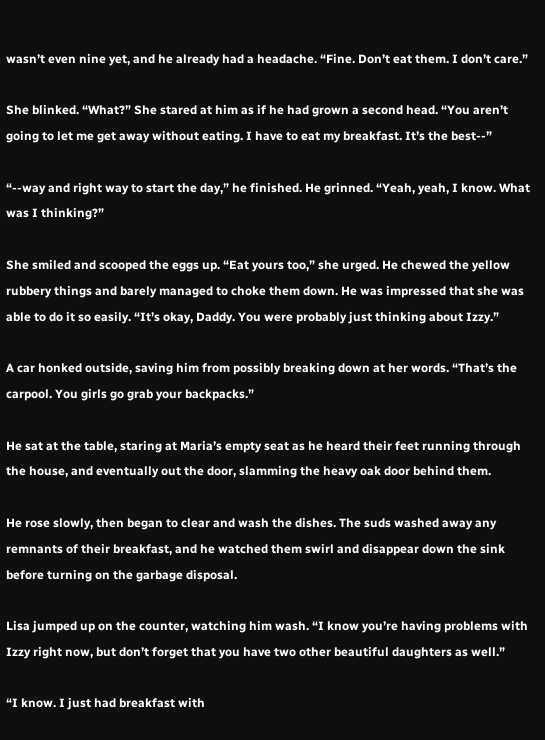wasn’t even nine yet, and he already had a headache. “Fine. Don’t eat them. I don’t care.”

She blinked. “What?” She stared at him as if he had grown a second head. “You aren’t going to let me get away without eating. I have to eat my breakfast. It’s the best--”

“--way and right way to start the day,” he finished. He grinned. “Yeah, yeah, I know. What was I thinking?”

She smiled and scooped the eggs up. “Eat yours too,” she urged. He chewed the yellow rubbery things and barely managed to choke them down. He was impressed that she was able to do it so easily. “It’s okay, Daddy. You were probably just thinking about Izzy.”

A car honked outside, saving him from possibly breaking down at her words. “That’s the carpool. You girls go grab your backpacks.”

He sat at the table, staring at Maria’s empty seat as he heard their feet running through the house, and eventually out the door, slamming the heavy oak door behind them.

He rose slowly, then began to clear and wash the dishes. The suds washed away any remnants of their breakfast, and he watched them swirl and disappear down the sink before turning on the garbage disposal.

Lisa jumped up on the counter, watching him wash. “I know you’re having problems with Izzy right now, but don’t forget that you have two other beautiful daughters as well.”

“I know. I just had breakfast with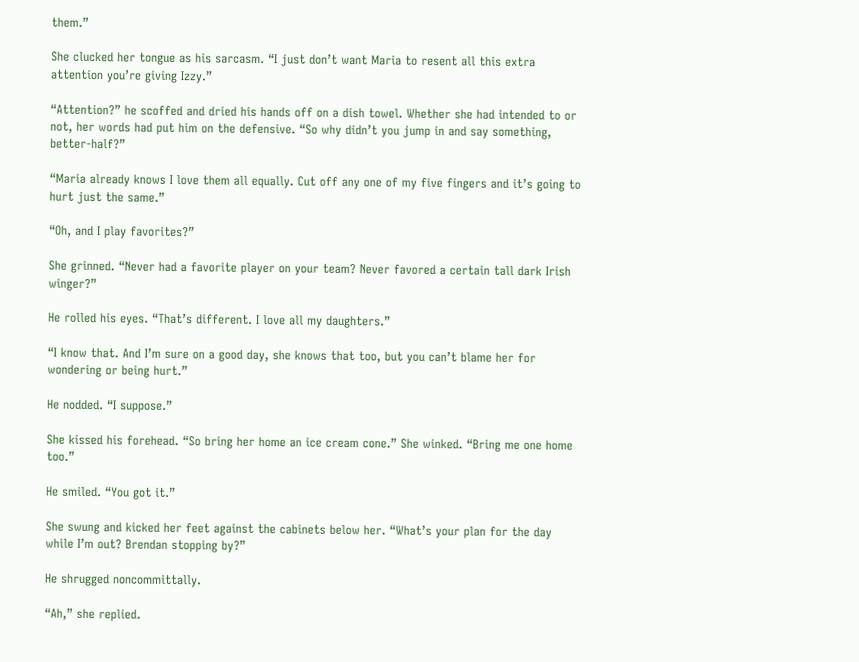them.”

She clucked her tongue as his sarcasm. “I just don’t want Maria to resent all this extra attention you’re giving Izzy.”

“Attention?” he scoffed and dried his hands off on a dish towel. Whether she had intended to or not, her words had put him on the defensive. “So why didn’t you jump in and say something, better-half?”

“Maria already knows I love them all equally. Cut off any one of my five fingers and it’s going to hurt just the same.”

“Oh, and I play favorites?”

She grinned. “Never had a favorite player on your team? Never favored a certain tall dark Irish winger?”

He rolled his eyes. “That’s different. I love all my daughters.”

“I know that. And I’m sure on a good day, she knows that too, but you can’t blame her for wondering or being hurt.”

He nodded. “I suppose.”

She kissed his forehead. “So bring her home an ice cream cone.” She winked. “Bring me one home too.”

He smiled. “You got it.”

She swung and kicked her feet against the cabinets below her. “What’s your plan for the day while I’m out? Brendan stopping by?”

He shrugged noncommittally.

“Ah,” she replied.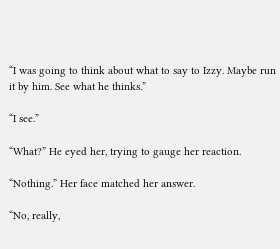“I was going to think about what to say to Izzy. Maybe run it by him. See what he thinks.”

“I see.”

“What?” He eyed her, trying to gauge her reaction.

“Nothing.” Her face matched her answer.

“No, really,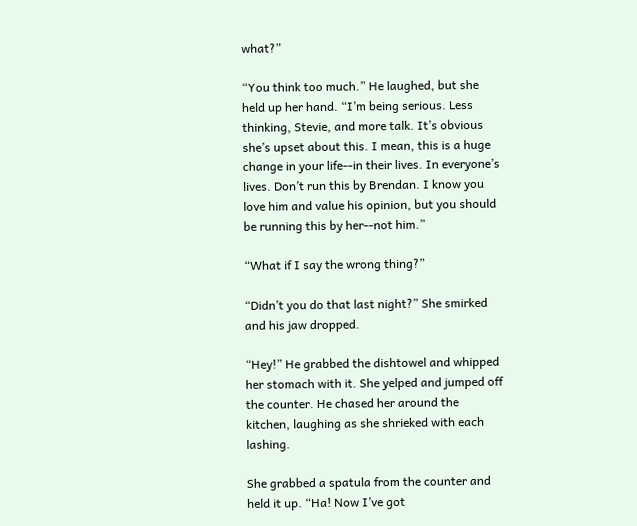what?”

“You think too much.” He laughed, but she held up her hand. “I’m being serious. Less thinking, Stevie, and more talk. It’s obvious she’s upset about this. I mean, this is a huge change in your life--in their lives. In everyone’s lives. Don’t run this by Brendan. I know you love him and value his opinion, but you should be running this by her--not him.”

“What if I say the wrong thing?”

“Didn’t you do that last night?” She smirked and his jaw dropped.

“Hey!” He grabbed the dishtowel and whipped her stomach with it. She yelped and jumped off the counter. He chased her around the kitchen, laughing as she shrieked with each lashing.

She grabbed a spatula from the counter and held it up. “Ha! Now I’ve got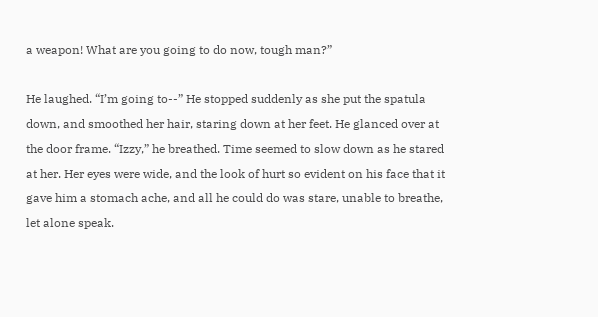a weapon! What are you going to do now, tough man?”

He laughed. “I’m going to--” He stopped suddenly as she put the spatula down, and smoothed her hair, staring down at her feet. He glanced over at the door frame. “Izzy,” he breathed. Time seemed to slow down as he stared at her. Her eyes were wide, and the look of hurt so evident on his face that it gave him a stomach ache, and all he could do was stare, unable to breathe, let alone speak.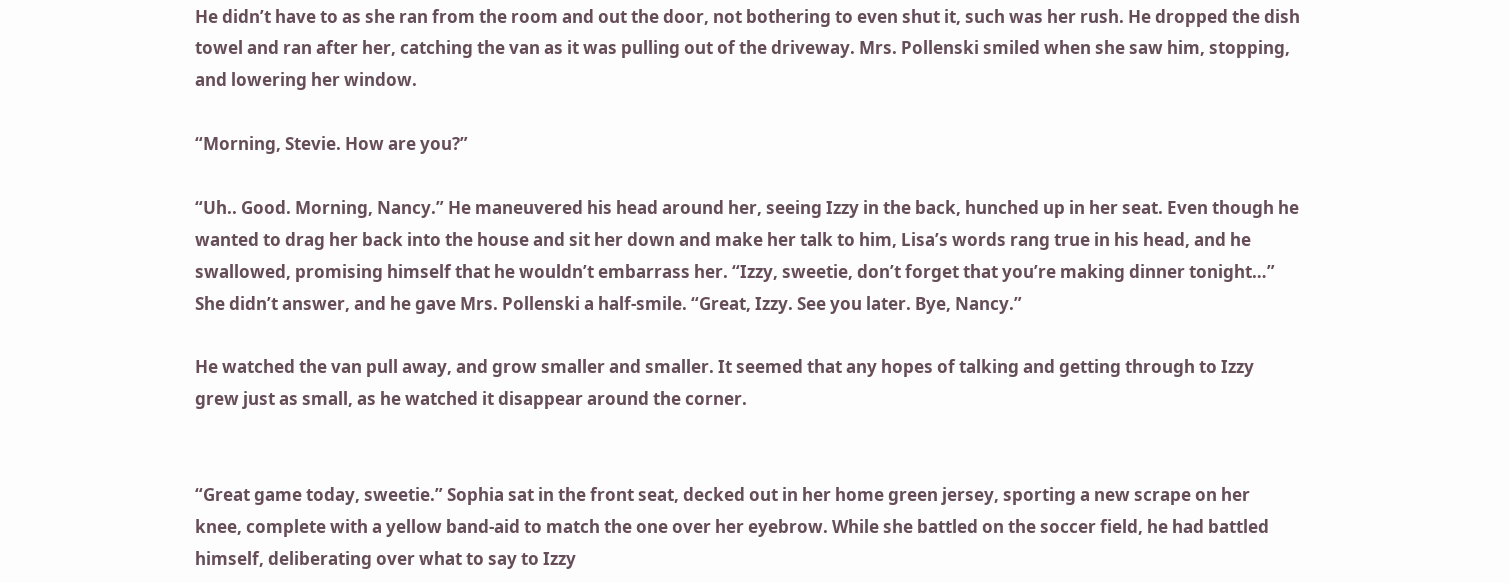He didn’t have to as she ran from the room and out the door, not bothering to even shut it, such was her rush. He dropped the dish towel and ran after her, catching the van as it was pulling out of the driveway. Mrs. Pollenski smiled when she saw him, stopping, and lowering her window.

“Morning, Stevie. How are you?”

“Uh.. Good. Morning, Nancy.” He maneuvered his head around her, seeing Izzy in the back, hunched up in her seat. Even though he wanted to drag her back into the house and sit her down and make her talk to him, Lisa’s words rang true in his head, and he swallowed, promising himself that he wouldn’t embarrass her. “Izzy, sweetie, don’t forget that you’re making dinner tonight…” She didn’t answer, and he gave Mrs. Pollenski a half-smile. “Great, Izzy. See you later. Bye, Nancy.”

He watched the van pull away, and grow smaller and smaller. It seemed that any hopes of talking and getting through to Izzy grew just as small, as he watched it disappear around the corner.


“Great game today, sweetie.” Sophia sat in the front seat, decked out in her home green jersey, sporting a new scrape on her knee, complete with a yellow band-aid to match the one over her eyebrow. While she battled on the soccer field, he had battled himself, deliberating over what to say to Izzy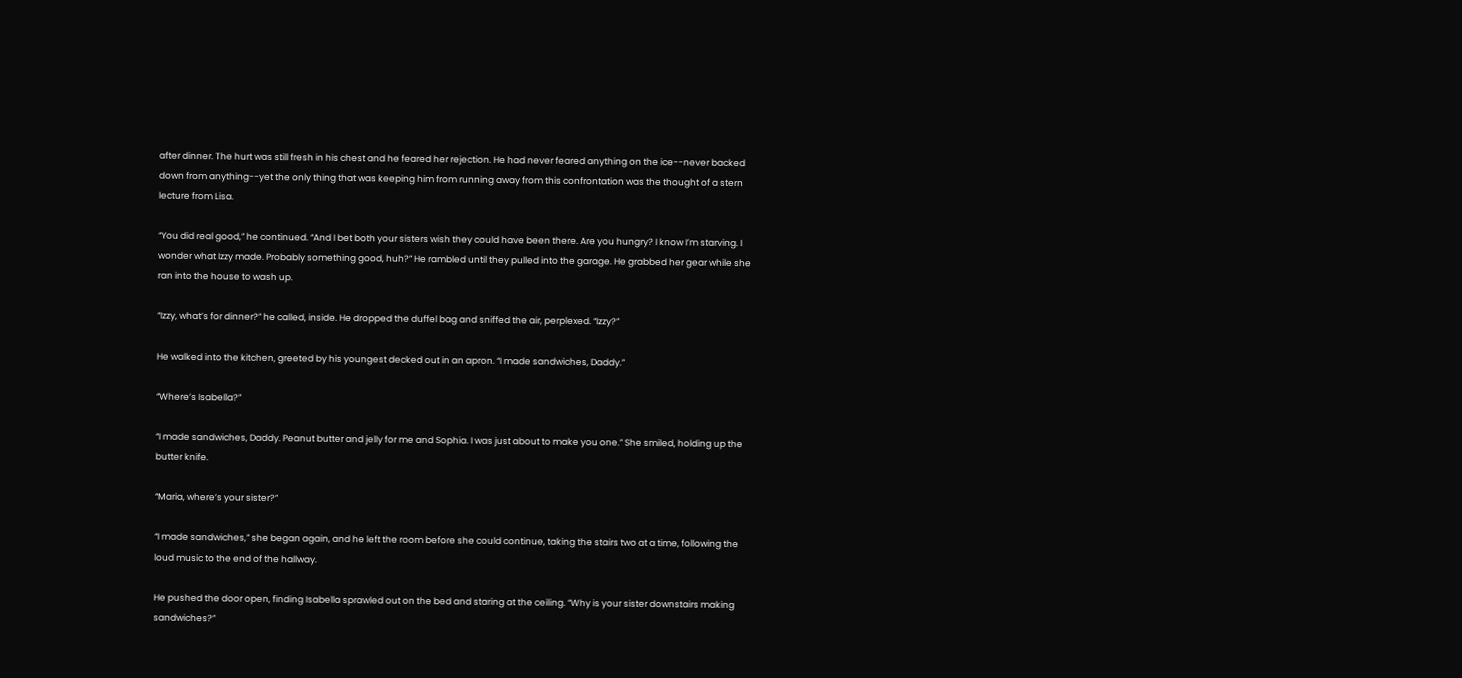after dinner. The hurt was still fresh in his chest and he feared her rejection. He had never feared anything on the ice--never backed down from anything--yet the only thing that was keeping him from running away from this confrontation was the thought of a stern lecture from Lisa.

“You did real good,” he continued. “And I bet both your sisters wish they could have been there. Are you hungry? I know I’m starving. I wonder what Izzy made. Probably something good, huh?” He rambled until they pulled into the garage. He grabbed her gear while she ran into the house to wash up.

“Izzy, what’s for dinner?” he called, inside. He dropped the duffel bag and sniffed the air, perplexed. “Izzy?”

He walked into the kitchen, greeted by his youngest decked out in an apron. “I made sandwiches, Daddy.”

“Where’s Isabella?”

“I made sandwiches, Daddy. Peanut butter and jelly for me and Sophia. I was just about to make you one.” She smiled, holding up the butter knife.

“Maria, where’s your sister?”

“I made sandwiches,” she began again, and he left the room before she could continue, taking the stairs two at a time, following the loud music to the end of the hallway.

He pushed the door open, finding Isabella sprawled out on the bed and staring at the ceiling. “Why is your sister downstairs making sandwiches?”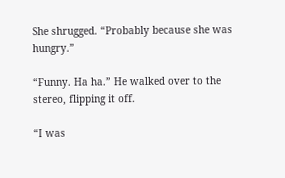She shrugged. “Probably because she was hungry.”

“Funny. Ha ha.” He walked over to the stereo, flipping it off.

“I was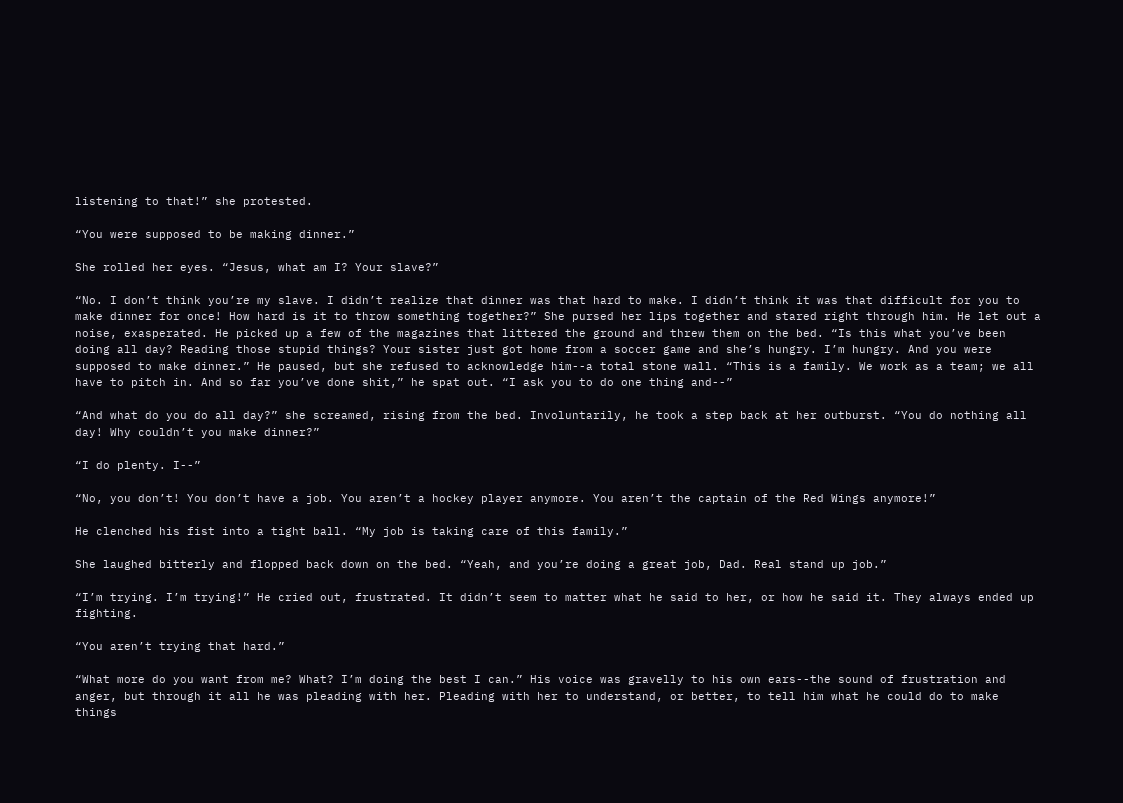listening to that!” she protested.

“You were supposed to be making dinner.”

She rolled her eyes. “Jesus, what am I? Your slave?”

“No. I don’t think you’re my slave. I didn’t realize that dinner was that hard to make. I didn’t think it was that difficult for you to make dinner for once! How hard is it to throw something together?” She pursed her lips together and stared right through him. He let out a noise, exasperated. He picked up a few of the magazines that littered the ground and threw them on the bed. “Is this what you’ve been doing all day? Reading those stupid things? Your sister just got home from a soccer game and she’s hungry. I’m hungry. And you were supposed to make dinner.” He paused, but she refused to acknowledge him--a total stone wall. “This is a family. We work as a team; we all have to pitch in. And so far you’ve done shit,” he spat out. “I ask you to do one thing and--”

“And what do you do all day?” she screamed, rising from the bed. Involuntarily, he took a step back at her outburst. “You do nothing all day! Why couldn’t you make dinner?”

“I do plenty. I--”

“No, you don’t! You don’t have a job. You aren’t a hockey player anymore. You aren’t the captain of the Red Wings anymore!”

He clenched his fist into a tight ball. “My job is taking care of this family.”

She laughed bitterly and flopped back down on the bed. “Yeah, and you’re doing a great job, Dad. Real stand up job.”

“I’m trying. I’m trying!” He cried out, frustrated. It didn’t seem to matter what he said to her, or how he said it. They always ended up fighting.

“You aren’t trying that hard.”

“What more do you want from me? What? I’m doing the best I can.” His voice was gravelly to his own ears--the sound of frustration and anger, but through it all he was pleading with her. Pleading with her to understand, or better, to tell him what he could do to make things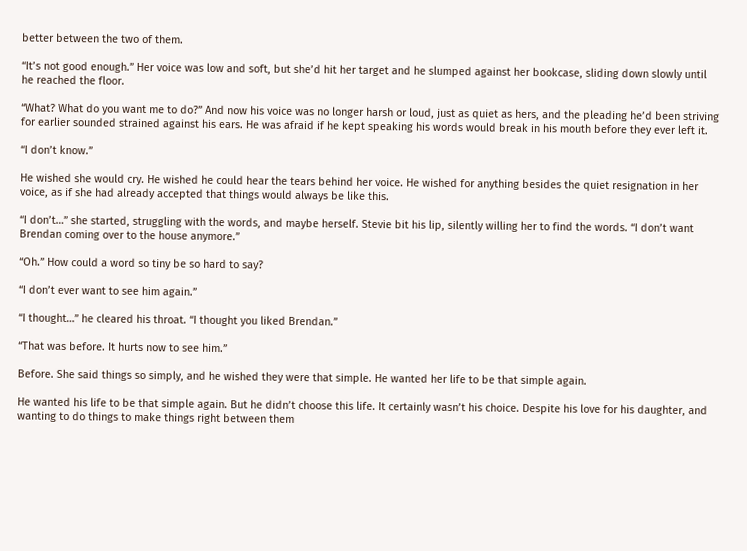better between the two of them.

“It’s not good enough.” Her voice was low and soft, but she’d hit her target and he slumped against her bookcase, sliding down slowly until he reached the floor.

“What? What do you want me to do?” And now his voice was no longer harsh or loud, just as quiet as hers, and the pleading he’d been striving for earlier sounded strained against his ears. He was afraid if he kept speaking his words would break in his mouth before they ever left it.

“I don’t know.”

He wished she would cry. He wished he could hear the tears behind her voice. He wished for anything besides the quiet resignation in her voice, as if she had already accepted that things would always be like this.

“I don’t…” she started, struggling with the words, and maybe herself. Stevie bit his lip, silently willing her to find the words. “I don’t want Brendan coming over to the house anymore.”

“Oh.” How could a word so tiny be so hard to say?

“I don’t ever want to see him again.”

“I thought…” he cleared his throat. “I thought you liked Brendan.”

“That was before. It hurts now to see him.”

Before. She said things so simply, and he wished they were that simple. He wanted her life to be that simple again.

He wanted his life to be that simple again. But he didn’t choose this life. It certainly wasn’t his choice. Despite his love for his daughter, and wanting to do things to make things right between them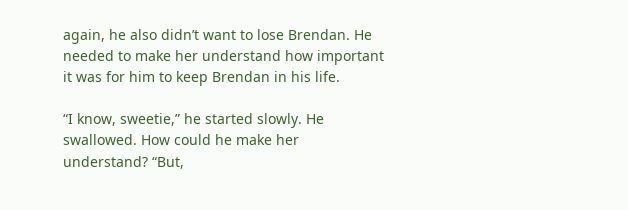again, he also didn’t want to lose Brendan. He needed to make her understand how important it was for him to keep Brendan in his life.

“I know, sweetie,” he started slowly. He swallowed. How could he make her understand? “But,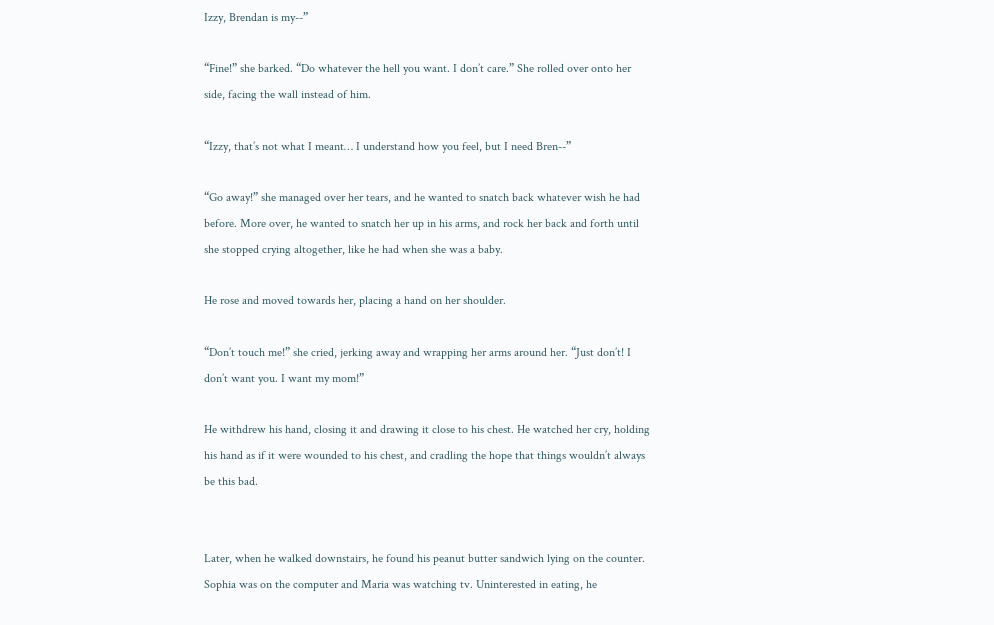Izzy, Brendan is my--”

“Fine!” she barked. “Do whatever the hell you want. I don’t care.” She rolled over onto her side, facing the wall instead of him.

“Izzy, that’s not what I meant… I understand how you feel, but I need Bren--”

“Go away!” she managed over her tears, and he wanted to snatch back whatever wish he had before. More over, he wanted to snatch her up in his arms, and rock her back and forth until she stopped crying altogether, like he had when she was a baby.

He rose and moved towards her, placing a hand on her shoulder.

“Don’t touch me!” she cried, jerking away and wrapping her arms around her. “Just don’t! I don’t want you. I want my mom!”

He withdrew his hand, closing it and drawing it close to his chest. He watched her cry, holding his hand as if it were wounded to his chest, and cradling the hope that things wouldn’t always be this bad.


Later, when he walked downstairs, he found his peanut butter sandwich lying on the counter. Sophia was on the computer and Maria was watching tv. Uninterested in eating, he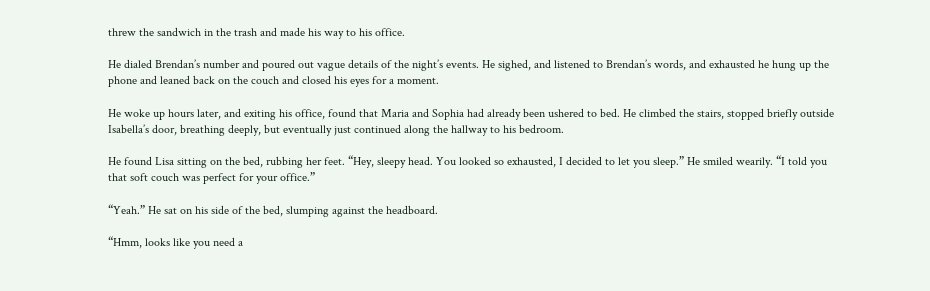threw the sandwich in the trash and made his way to his office.

He dialed Brendan’s number and poured out vague details of the night’s events. He sighed, and listened to Brendan’s words, and exhausted he hung up the phone and leaned back on the couch and closed his eyes for a moment.

He woke up hours later, and exiting his office, found that Maria and Sophia had already been ushered to bed. He climbed the stairs, stopped briefly outside Isabella’s door, breathing deeply, but eventually just continued along the hallway to his bedroom.

He found Lisa sitting on the bed, rubbing her feet. “Hey, sleepy head. You looked so exhausted, I decided to let you sleep.” He smiled wearily. “I told you that soft couch was perfect for your office.”

“Yeah.” He sat on his side of the bed, slumping against the headboard.

“Hmm, looks like you need a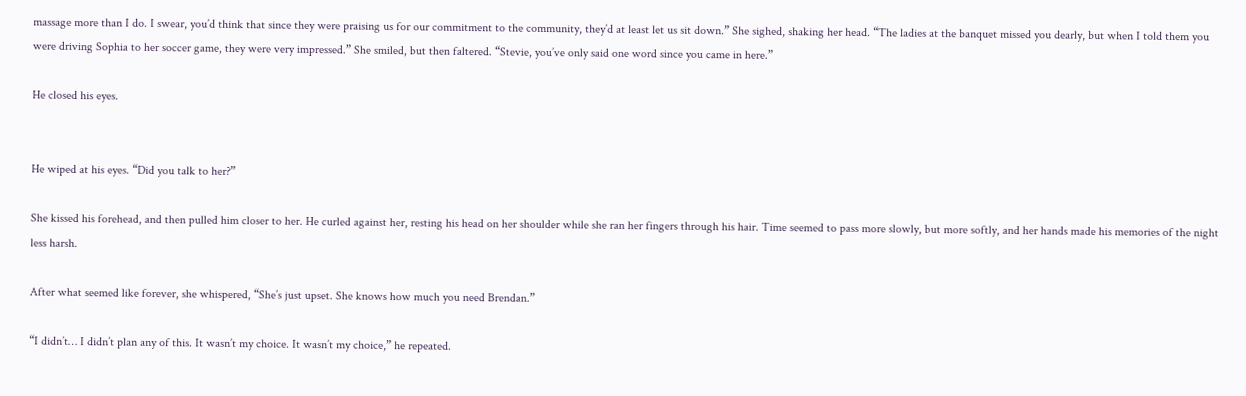massage more than I do. I swear, you’d think that since they were praising us for our commitment to the community, they’d at least let us sit down.” She sighed, shaking her head. “The ladies at the banquet missed you dearly, but when I told them you were driving Sophia to her soccer game, they were very impressed.” She smiled, but then faltered. “Stevie, you’ve only said one word since you came in here.”

He closed his eyes.


He wiped at his eyes. “Did you talk to her?”

She kissed his forehead, and then pulled him closer to her. He curled against her, resting his head on her shoulder while she ran her fingers through his hair. Time seemed to pass more slowly, but more softly, and her hands made his memories of the night less harsh.

After what seemed like forever, she whispered, “She’s just upset. She knows how much you need Brendan.”

“I didn’t… I didn’t plan any of this. It wasn’t my choice. It wasn’t my choice,” he repeated.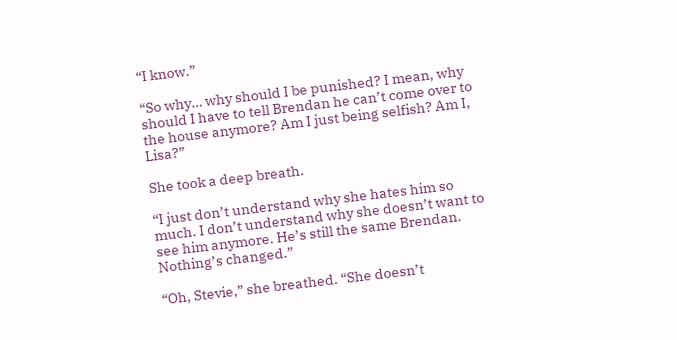“I know.”

“So why… why should I be punished? I mean, why should I have to tell Brendan he can’t come over to the house anymore? Am I just being selfish? Am I, Lisa?”

She took a deep breath.

“I just don’t understand why she hates him so much. I don’t understand why she doesn’t want to see him anymore. He’s still the same Brendan. Nothing’s changed.”

“Oh, Stevie,” she breathed. “She doesn’t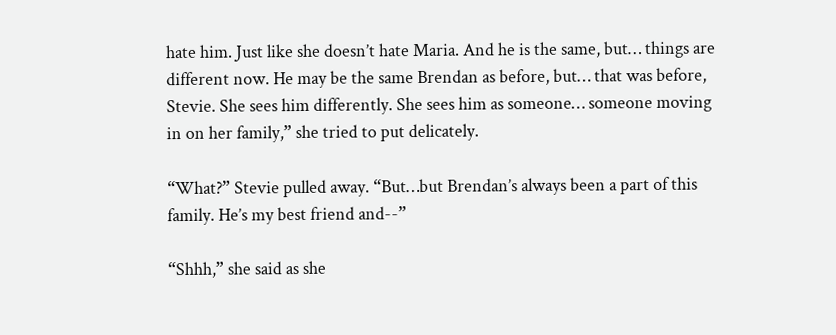hate him. Just like she doesn’t hate Maria. And he is the same, but… things are different now. He may be the same Brendan as before, but… that was before, Stevie. She sees him differently. She sees him as someone… someone moving in on her family,” she tried to put delicately.

“What?” Stevie pulled away. “But…but Brendan’s always been a part of this family. He’s my best friend and--”

“Shhh,” she said as she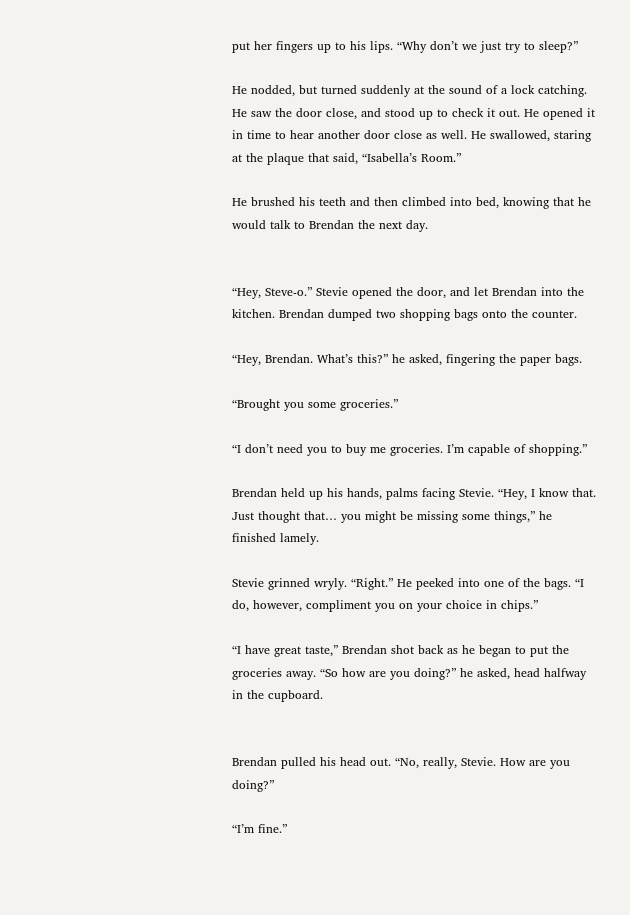put her fingers up to his lips. “Why don’t we just try to sleep?”

He nodded, but turned suddenly at the sound of a lock catching. He saw the door close, and stood up to check it out. He opened it in time to hear another door close as well. He swallowed, staring at the plaque that said, “Isabella’s Room.”

He brushed his teeth and then climbed into bed, knowing that he would talk to Brendan the next day.


“Hey, Steve-o.” Stevie opened the door, and let Brendan into the kitchen. Brendan dumped two shopping bags onto the counter.

“Hey, Brendan. What’s this?” he asked, fingering the paper bags.

“Brought you some groceries.”

“I don’t need you to buy me groceries. I’m capable of shopping.”

Brendan held up his hands, palms facing Stevie. “Hey, I know that. Just thought that… you might be missing some things,” he finished lamely.

Stevie grinned wryly. “Right.” He peeked into one of the bags. “I do, however, compliment you on your choice in chips.”

“I have great taste,” Brendan shot back as he began to put the groceries away. “So how are you doing?” he asked, head halfway in the cupboard.


Brendan pulled his head out. “No, really, Stevie. How are you doing?”

“I’m fine.”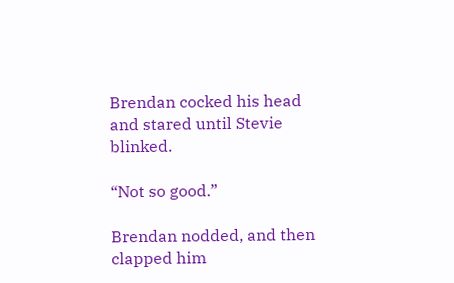Brendan cocked his head and stared until Stevie blinked.

“Not so good.”

Brendan nodded, and then clapped him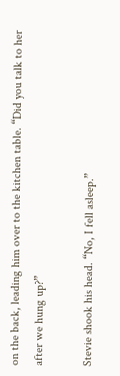on the back, leading him over to the kitchen table. “Did you talk to her after we hung up?”

Stevie shook his head. “No, I fell asleep.”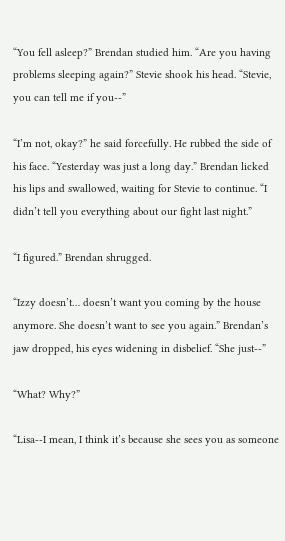“You fell asleep?” Brendan studied him. “Are you having problems sleeping again?” Stevie shook his head. “Stevie, you can tell me if you--”

“I’m not, okay?” he said forcefully. He rubbed the side of his face. “Yesterday was just a long day.” Brendan licked his lips and swallowed, waiting for Stevie to continue. “I didn’t tell you everything about our fight last night.”

“I figured.” Brendan shrugged.

“Izzy doesn’t… doesn’t want you coming by the house anymore. She doesn’t want to see you again.” Brendan’s jaw dropped, his eyes widening in disbelief. “She just--”

“What? Why?”

“Lisa--I mean, I think it’s because she sees you as someone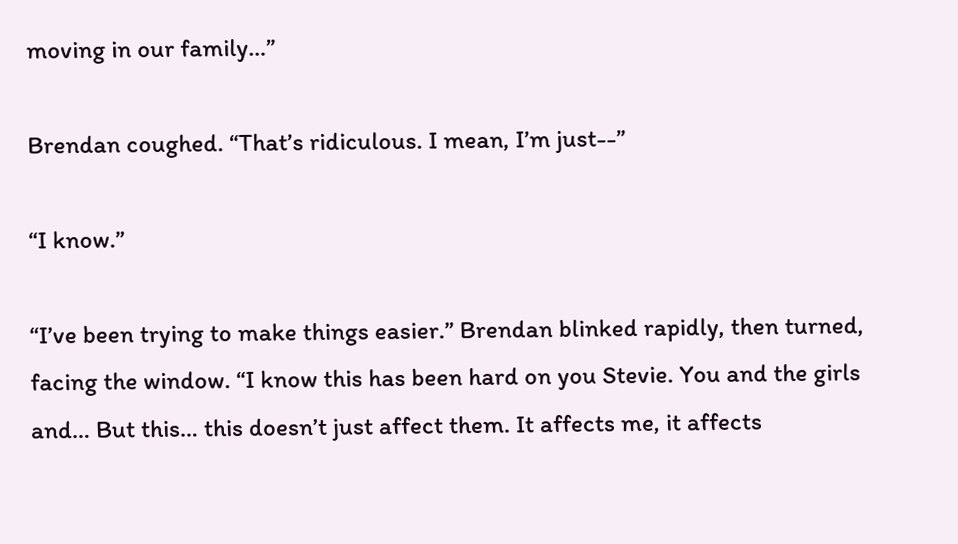moving in our family…”

Brendan coughed. “That’s ridiculous. I mean, I’m just--”

“I know.”

“I’ve been trying to make things easier.” Brendan blinked rapidly, then turned, facing the window. “I know this has been hard on you Stevie. You and the girls and… But this… this doesn’t just affect them. It affects me, it affects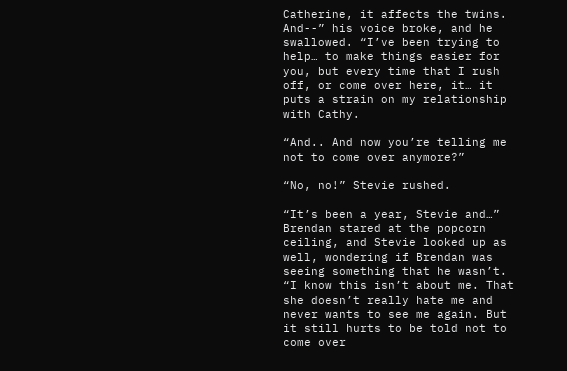Catherine, it affects the twins. And--” his voice broke, and he swallowed. “I’ve been trying to help… to make things easier for you, but every time that I rush off, or come over here, it… it puts a strain on my relationship with Cathy.

“And.. And now you’re telling me not to come over anymore?”

“No, no!” Stevie rushed.

“It’s been a year, Stevie and…” Brendan stared at the popcorn ceiling, and Stevie looked up as well, wondering if Brendan was seeing something that he wasn’t. “I know this isn’t about me. That she doesn’t really hate me and never wants to see me again. But it still hurts to be told not to come over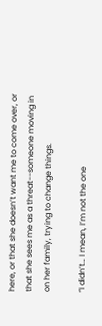here, or that she doesn’t want me to come over, or that she sees me as a threat--someone moving in on her family, trying to change things.

“I didn’t… I mean, I’m not the one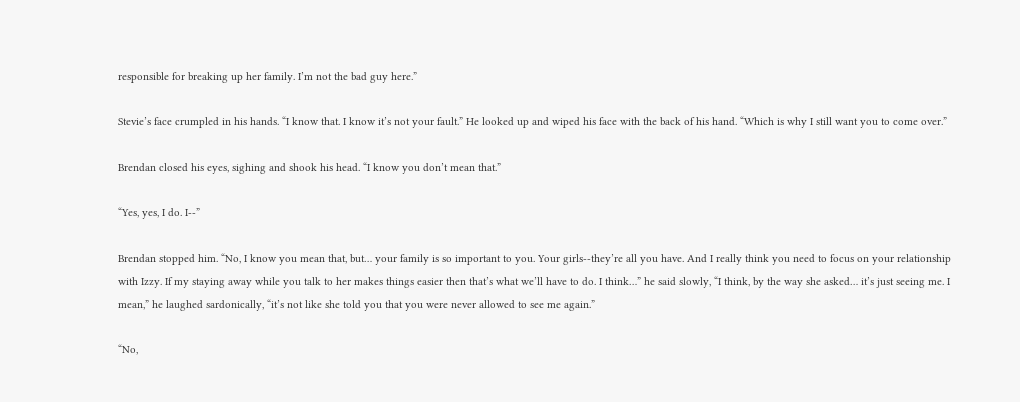responsible for breaking up her family. I’m not the bad guy here.”

Stevie’s face crumpled in his hands. “I know that. I know it’s not your fault.” He looked up and wiped his face with the back of his hand. “Which is why I still want you to come over.”

Brendan closed his eyes, sighing and shook his head. “I know you don’t mean that.”

“Yes, yes, I do. I--”

Brendan stopped him. “No, I know you mean that, but… your family is so important to you. Your girls--they’re all you have. And I really think you need to focus on your relationship with Izzy. If my staying away while you talk to her makes things easier then that’s what we’ll have to do. I think…” he said slowly, “I think, by the way she asked… it’s just seeing me. I mean,” he laughed sardonically, “it’s not like she told you that you were never allowed to see me again.”

“No,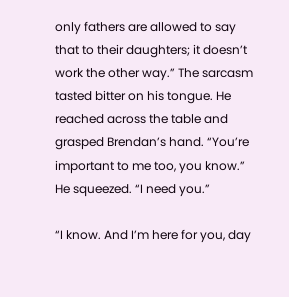only fathers are allowed to say that to their daughters; it doesn’t work the other way.” The sarcasm tasted bitter on his tongue. He reached across the table and grasped Brendan’s hand. “You’re important to me too, you know.” He squeezed. “I need you.”

“I know. And I’m here for you, day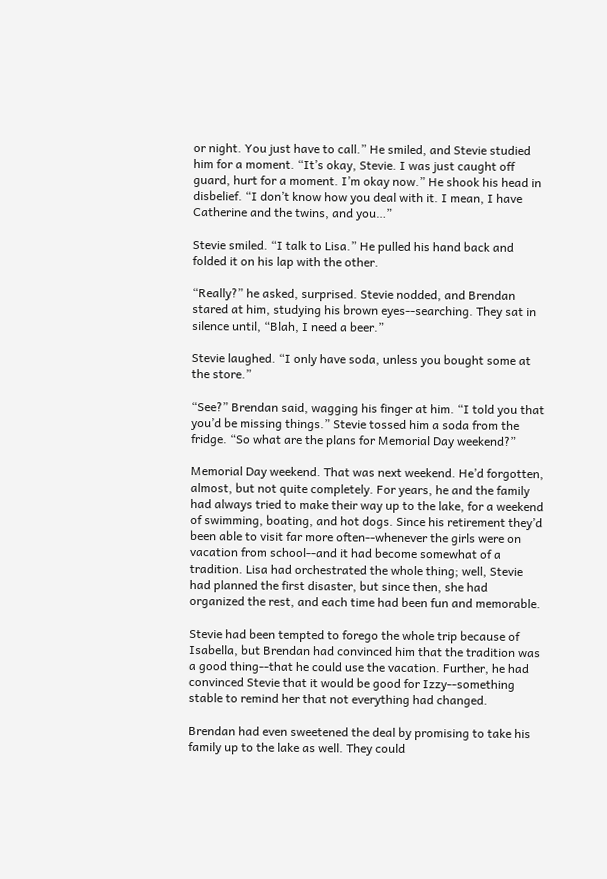or night. You just have to call.” He smiled, and Stevie studied him for a moment. “It’s okay, Stevie. I was just caught off guard, hurt for a moment. I’m okay now.” He shook his head in disbelief. “I don’t know how you deal with it. I mean, I have Catherine and the twins, and you…”

Stevie smiled. “I talk to Lisa.” He pulled his hand back and folded it on his lap with the other.

“Really?” he asked, surprised. Stevie nodded, and Brendan stared at him, studying his brown eyes--searching. They sat in silence until, “Blah, I need a beer.”

Stevie laughed. “I only have soda, unless you bought some at the store.”

“See?” Brendan said, wagging his finger at him. “I told you that you’d be missing things.” Stevie tossed him a soda from the fridge. “So what are the plans for Memorial Day weekend?”

Memorial Day weekend. That was next weekend. He’d forgotten, almost, but not quite completely. For years, he and the family had always tried to make their way up to the lake, for a weekend of swimming, boating, and hot dogs. Since his retirement they’d been able to visit far more often--whenever the girls were on vacation from school--and it had become somewhat of a tradition. Lisa had orchestrated the whole thing; well, Stevie had planned the first disaster, but since then, she had organized the rest, and each time had been fun and memorable.

Stevie had been tempted to forego the whole trip because of Isabella, but Brendan had convinced him that the tradition was a good thing--that he could use the vacation. Further, he had convinced Stevie that it would be good for Izzy--something stable to remind her that not everything had changed.

Brendan had even sweetened the deal by promising to take his family up to the lake as well. They could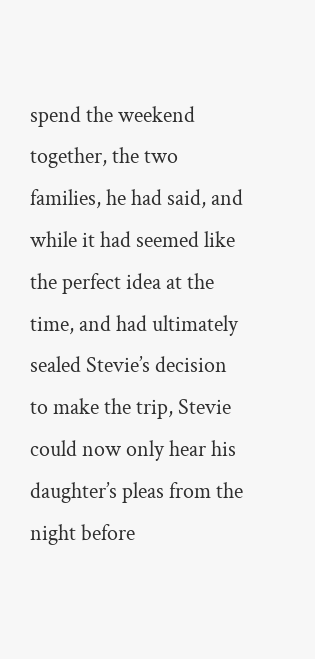spend the weekend together, the two families, he had said, and while it had seemed like the perfect idea at the time, and had ultimately sealed Stevie’s decision to make the trip, Stevie could now only hear his daughter’s pleas from the night before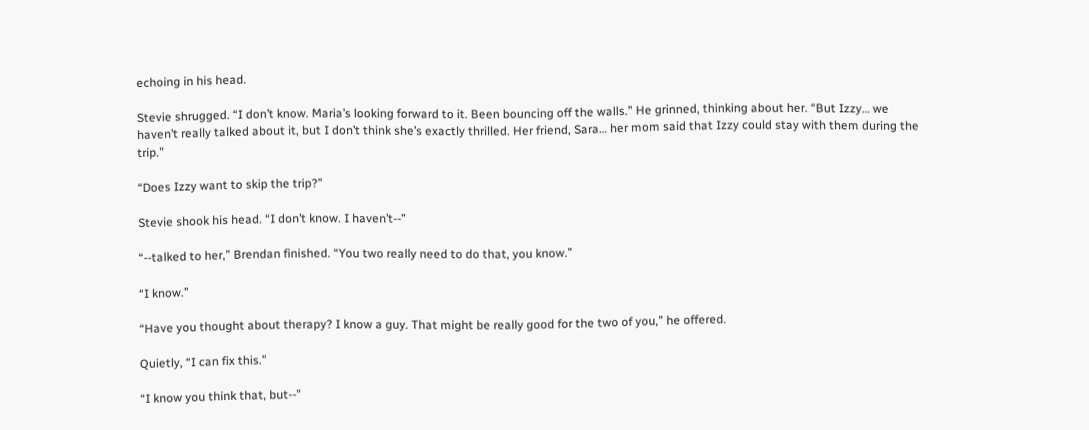echoing in his head.

Stevie shrugged. “I don’t know. Maria’s looking forward to it. Been bouncing off the walls.” He grinned, thinking about her. “But Izzy… we haven’t really talked about it, but I don’t think she’s exactly thrilled. Her friend, Sara… her mom said that Izzy could stay with them during the trip.”

“Does Izzy want to skip the trip?”

Stevie shook his head. “I don’t know. I haven’t--”

“--talked to her,” Brendan finished. “You two really need to do that, you know.”

“I know.”

“Have you thought about therapy? I know a guy. That might be really good for the two of you,” he offered.

Quietly, “I can fix this.”

“I know you think that, but--”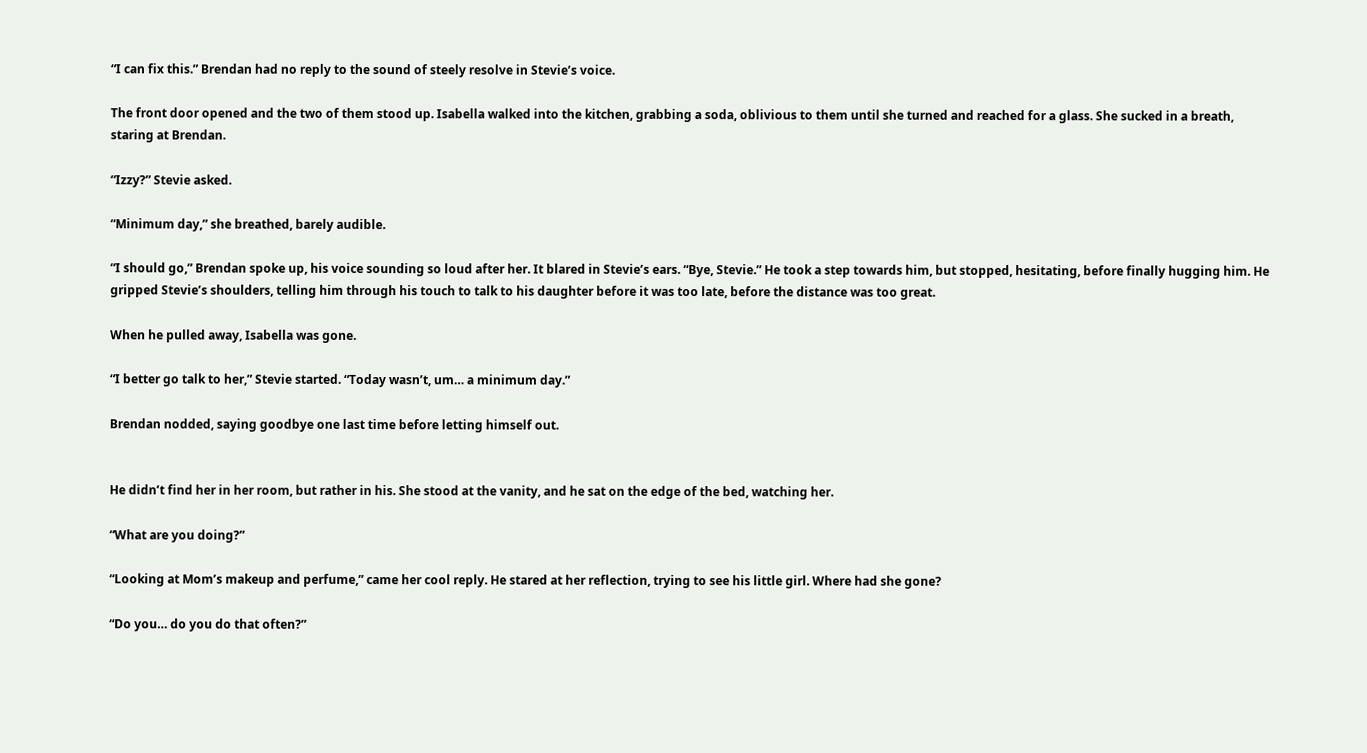“I can fix this.” Brendan had no reply to the sound of steely resolve in Stevie’s voice.

The front door opened and the two of them stood up. Isabella walked into the kitchen, grabbing a soda, oblivious to them until she turned and reached for a glass. She sucked in a breath, staring at Brendan.

“Izzy?” Stevie asked.

“Minimum day,” she breathed, barely audible.

“I should go,” Brendan spoke up, his voice sounding so loud after her. It blared in Stevie’s ears. “Bye, Stevie.” He took a step towards him, but stopped, hesitating, before finally hugging him. He gripped Stevie’s shoulders, telling him through his touch to talk to his daughter before it was too late, before the distance was too great.

When he pulled away, Isabella was gone.

“I better go talk to her,” Stevie started. “Today wasn’t, um… a minimum day.”

Brendan nodded, saying goodbye one last time before letting himself out.


He didn’t find her in her room, but rather in his. She stood at the vanity, and he sat on the edge of the bed, watching her.

“What are you doing?”

“Looking at Mom’s makeup and perfume,” came her cool reply. He stared at her reflection, trying to see his little girl. Where had she gone?

“Do you… do you do that often?”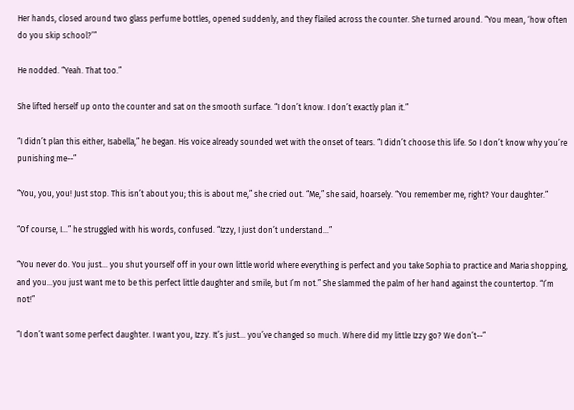Her hands, closed around two glass perfume bottles, opened suddenly, and they flailed across the counter. She turned around. “You mean, ‘how often do you skip school?’”

He nodded. “Yeah. That too.”

She lifted herself up onto the counter and sat on the smooth surface. “I don’t know. I don’t exactly plan it.”

“I didn’t plan this either, Isabella,” he began. His voice already sounded wet with the onset of tears. “I didn’t choose this life. So I don’t know why you’re punishing me--”

“You, you, you! Just stop. This isn’t about you; this is about me,” she cried out. “Me,” she said, hoarsely. “You remember me, right? Your daughter.”

“Of course, I…” he struggled with his words, confused. “Izzy, I just don’t understand…”

“You never do. You just… you shut yourself off in your own little world where everything is perfect and you take Sophia to practice and Maria shopping, and you…you just want me to be this perfect little daughter and smile, but I’m not.” She slammed the palm of her hand against the countertop. “I’m not!”

“I don’t want some perfect daughter. I want you, Izzy. It’s just… you’ve changed so much. Where did my little Izzy go? We don’t--”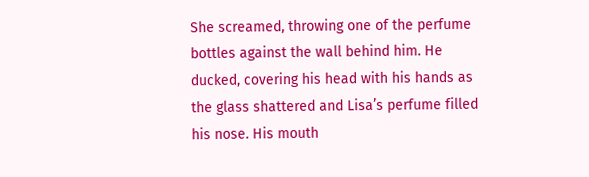She screamed, throwing one of the perfume bottles against the wall behind him. He ducked, covering his head with his hands as the glass shattered and Lisa’s perfume filled his nose. His mouth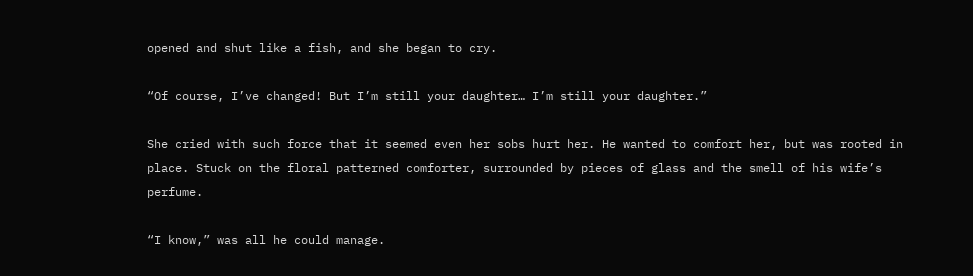opened and shut like a fish, and she began to cry.

“Of course, I’ve changed! But I’m still your daughter… I’m still your daughter.”

She cried with such force that it seemed even her sobs hurt her. He wanted to comfort her, but was rooted in place. Stuck on the floral patterned comforter, surrounded by pieces of glass and the smell of his wife’s perfume.

“I know,” was all he could manage.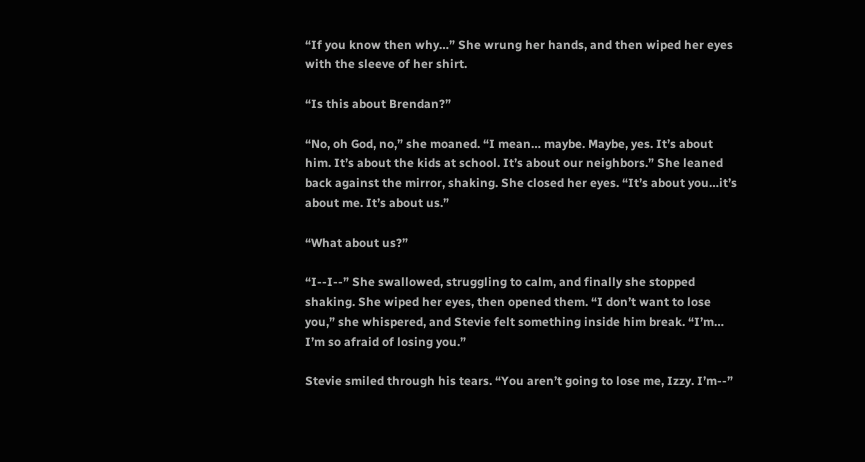“If you know then why…” She wrung her hands, and then wiped her eyes with the sleeve of her shirt.

“Is this about Brendan?”

“No, oh God, no,” she moaned. “I mean… maybe. Maybe, yes. It’s about him. It’s about the kids at school. It’s about our neighbors.” She leaned back against the mirror, shaking. She closed her eyes. “It’s about you…it’s about me. It’s about us.”

“What about us?”

“I--I--” She swallowed, struggling to calm, and finally she stopped shaking. She wiped her eyes, then opened them. “I don’t want to lose you,” she whispered, and Stevie felt something inside him break. “I’m… I’m so afraid of losing you.”

Stevie smiled through his tears. “You aren’t going to lose me, Izzy. I’m--”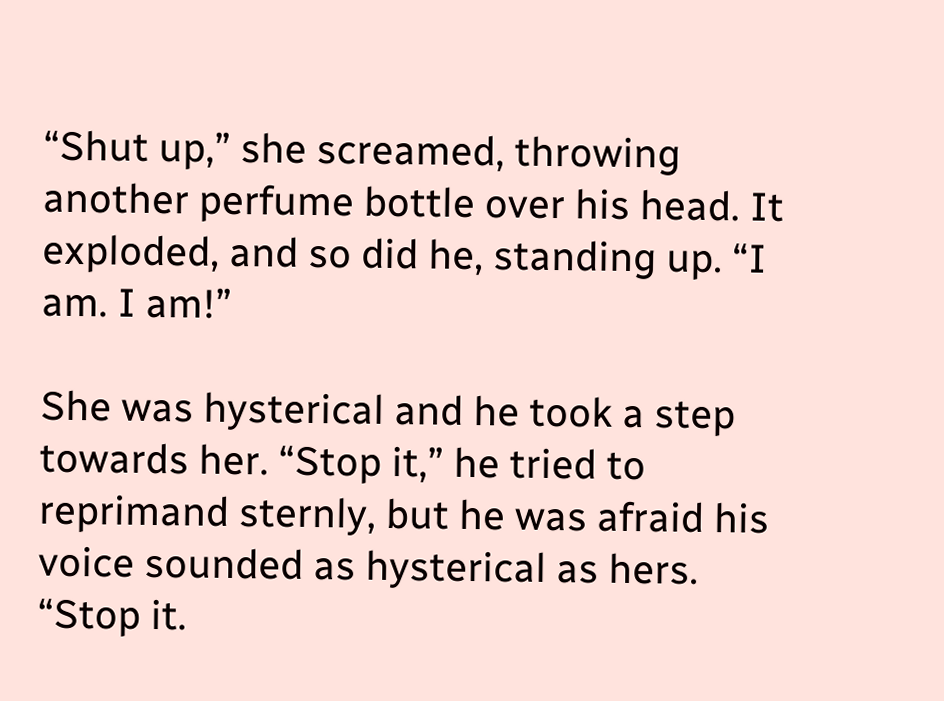“Shut up,” she screamed, throwing another perfume bottle over his head. It exploded, and so did he, standing up. “I am. I am!”

She was hysterical and he took a step towards her. “Stop it,” he tried to reprimand sternly, but he was afraid his voice sounded as hysterical as hers. “Stop it.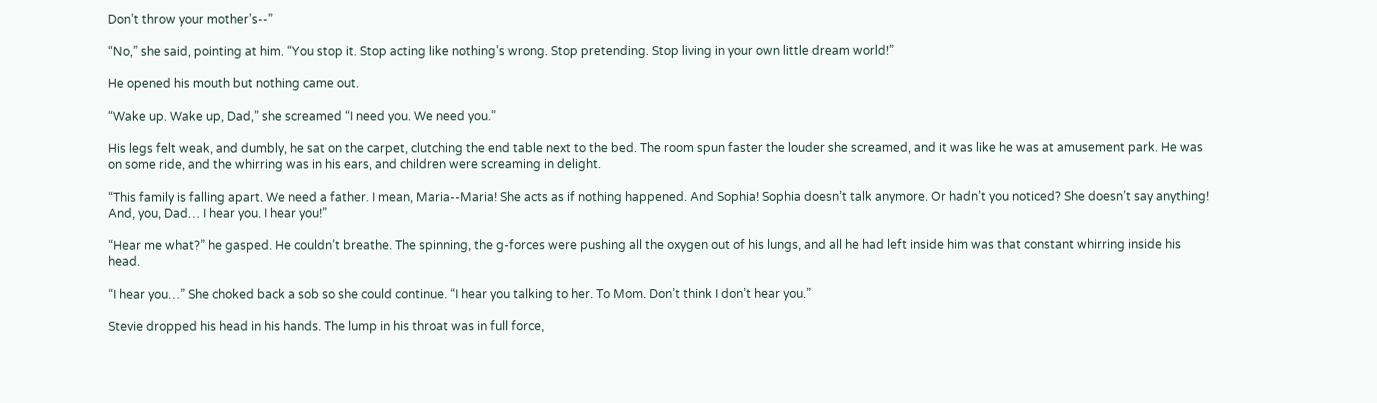Don’t throw your mother’s--”

“No,” she said, pointing at him. “You stop it. Stop acting like nothing’s wrong. Stop pretending. Stop living in your own little dream world!”

He opened his mouth but nothing came out.

“Wake up. Wake up, Dad,” she screamed “I need you. We need you.”

His legs felt weak, and dumbly, he sat on the carpet, clutching the end table next to the bed. The room spun faster the louder she screamed, and it was like he was at amusement park. He was on some ride, and the whirring was in his ears, and children were screaming in delight.

“This family is falling apart. We need a father. I mean, Maria--Maria! She acts as if nothing happened. And Sophia! Sophia doesn’t talk anymore. Or hadn’t you noticed? She doesn’t say anything! And, you, Dad… I hear you. I hear you!”

“Hear me what?” he gasped. He couldn’t breathe. The spinning, the g-forces were pushing all the oxygen out of his lungs, and all he had left inside him was that constant whirring inside his head.

“I hear you…” She choked back a sob so she could continue. “I hear you talking to her. To Mom. Don’t think I don’t hear you.”

Stevie dropped his head in his hands. The lump in his throat was in full force,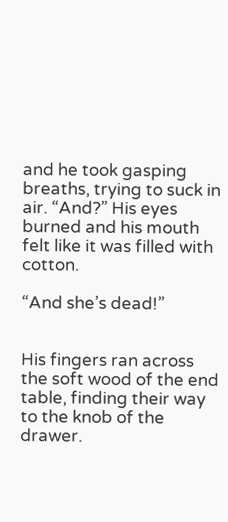and he took gasping breaths, trying to suck in air. “And?” His eyes burned and his mouth felt like it was filled with cotton.

“And she’s dead!”


His fingers ran across the soft wood of the end table, finding their way to the knob of the drawer.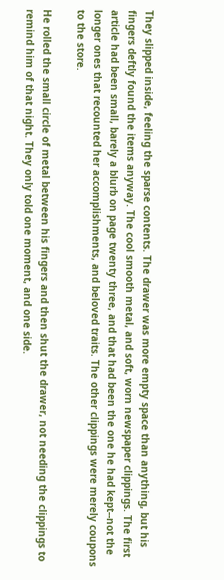They slipped inside, feeling the sparse contents. The drawer was more empty space than anything, but his fingers deftly found the items anyway. The cool smooth metal, and soft, worn newspaper clippings. The first article had been small, barely a blurb on page twenty three, and that had been the one he had kept--not the longer ones that recounted her accomplishments, and beloved traits. The other clippings were merely coupons to the store.

He rolled the small circle of metal between his fingers and then shut the drawer, not needing the clippings to remind him of that night. They only told one moment, and one side.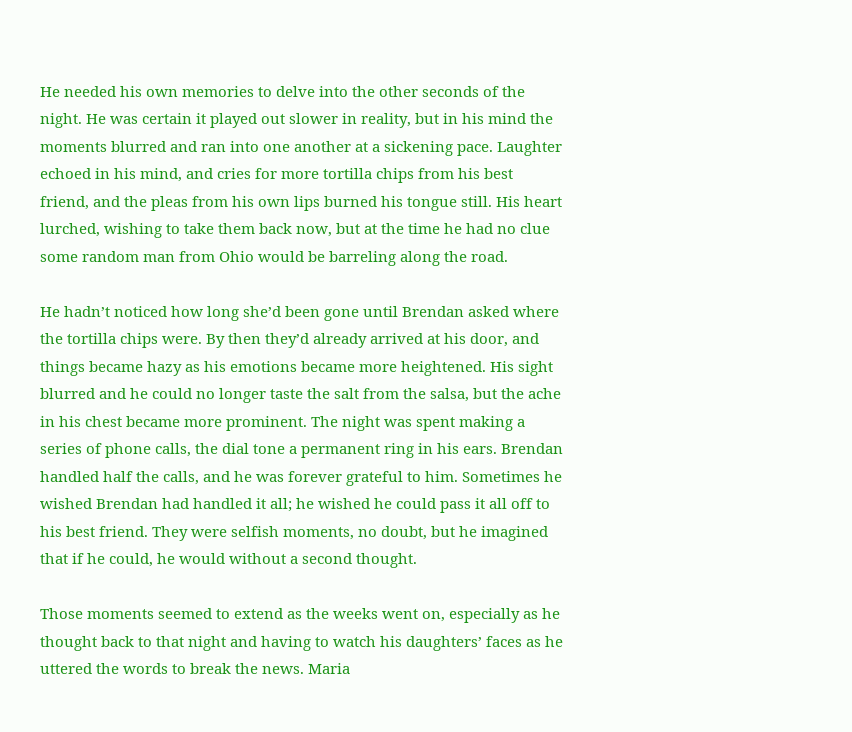He needed his own memories to delve into the other seconds of the night. He was certain it played out slower in reality, but in his mind the moments blurred and ran into one another at a sickening pace. Laughter echoed in his mind, and cries for more tortilla chips from his best friend, and the pleas from his own lips burned his tongue still. His heart lurched, wishing to take them back now, but at the time he had no clue some random man from Ohio would be barreling along the road.

He hadn’t noticed how long she’d been gone until Brendan asked where the tortilla chips were. By then they’d already arrived at his door, and things became hazy as his emotions became more heightened. His sight blurred and he could no longer taste the salt from the salsa, but the ache in his chest became more prominent. The night was spent making a series of phone calls, the dial tone a permanent ring in his ears. Brendan handled half the calls, and he was forever grateful to him. Sometimes he wished Brendan had handled it all; he wished he could pass it all off to his best friend. They were selfish moments, no doubt, but he imagined that if he could, he would without a second thought.

Those moments seemed to extend as the weeks went on, especially as he thought back to that night and having to watch his daughters’ faces as he uttered the words to break the news. Maria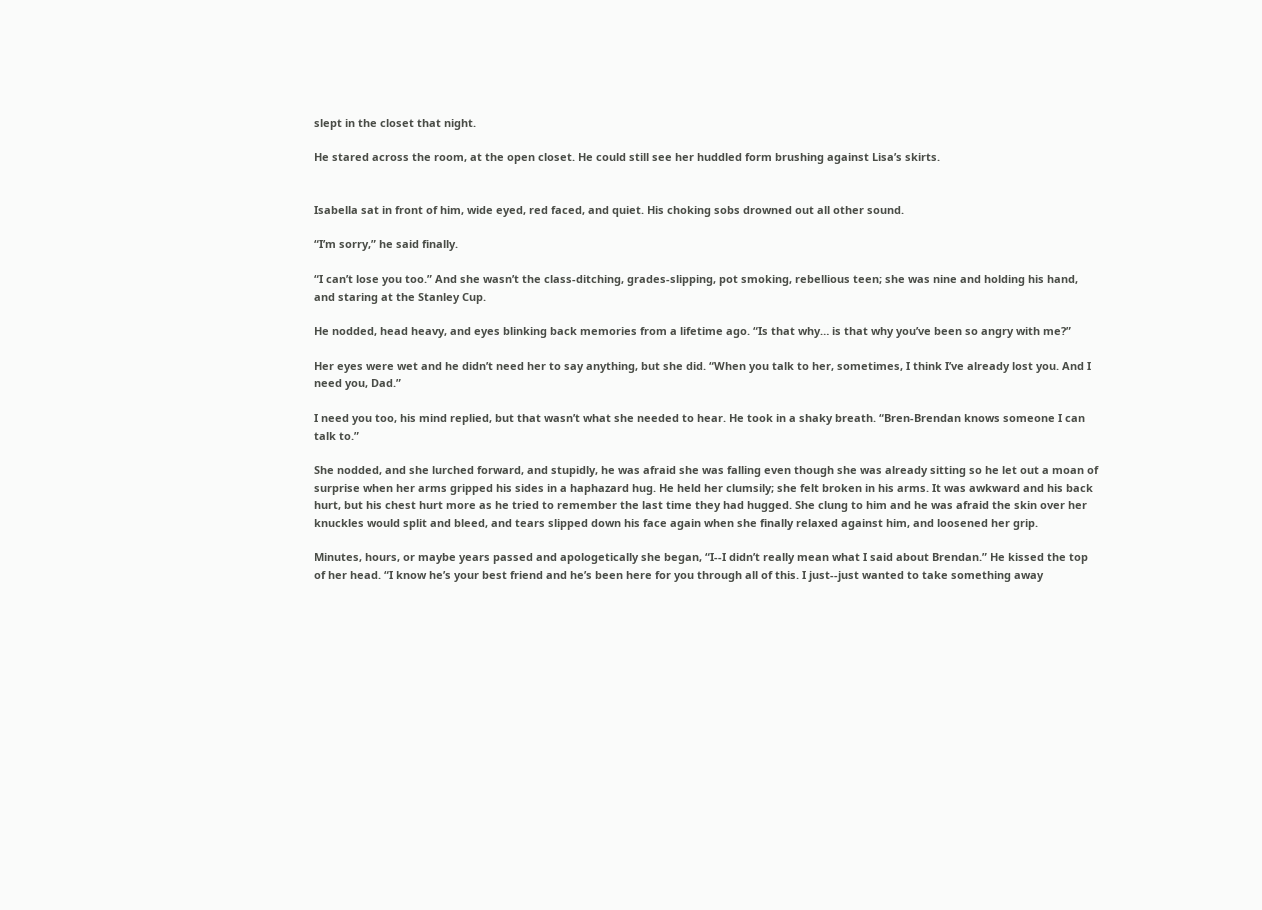slept in the closet that night.

He stared across the room, at the open closet. He could still see her huddled form brushing against Lisa’s skirts.


Isabella sat in front of him, wide eyed, red faced, and quiet. His choking sobs drowned out all other sound.

“I’m sorry,” he said finally.

“I can’t lose you too.” And she wasn’t the class-ditching, grades-slipping, pot smoking, rebellious teen; she was nine and holding his hand, and staring at the Stanley Cup.

He nodded, head heavy, and eyes blinking back memories from a lifetime ago. “Is that why… is that why you’ve been so angry with me?”

Her eyes were wet and he didn’t need her to say anything, but she did. “When you talk to her, sometimes, I think I’ve already lost you. And I need you, Dad.”

I need you too, his mind replied, but that wasn’t what she needed to hear. He took in a shaky breath. “Bren-Brendan knows someone I can talk to.”

She nodded, and she lurched forward, and stupidly, he was afraid she was falling even though she was already sitting so he let out a moan of surprise when her arms gripped his sides in a haphazard hug. He held her clumsily; she felt broken in his arms. It was awkward and his back hurt, but his chest hurt more as he tried to remember the last time they had hugged. She clung to him and he was afraid the skin over her knuckles would split and bleed, and tears slipped down his face again when she finally relaxed against him, and loosened her grip.

Minutes, hours, or maybe years passed and apologetically she began, “I--I didn’t really mean what I said about Brendan.” He kissed the top of her head. “I know he’s your best friend and he’s been here for you through all of this. I just--just wanted to take something away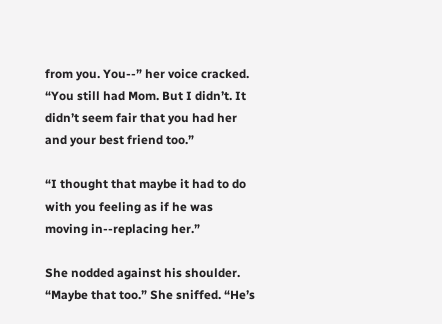from you. You--” her voice cracked. “You still had Mom. But I didn’t. It didn’t seem fair that you had her and your best friend too.”

“I thought that maybe it had to do with you feeling as if he was moving in--replacing her.”

She nodded against his shoulder. “Maybe that too.” She sniffed. “He’s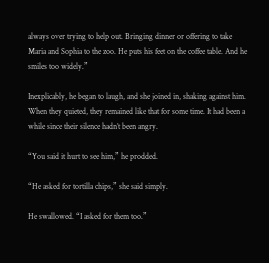always over trying to help out. Bringing dinner or offering to take Maria and Sophia to the zoo. He puts his feet on the coffee table. And he smiles too widely.”

Inexplicably, he began to laugh, and she joined in, shaking against him. When they quieted, they remained like that for some time. It had been a while since their silence hadn’t been angry.

“You said it hurt to see him,” he prodded.

“He asked for tortilla chips,” she said simply.

He swallowed. “I asked for them too.”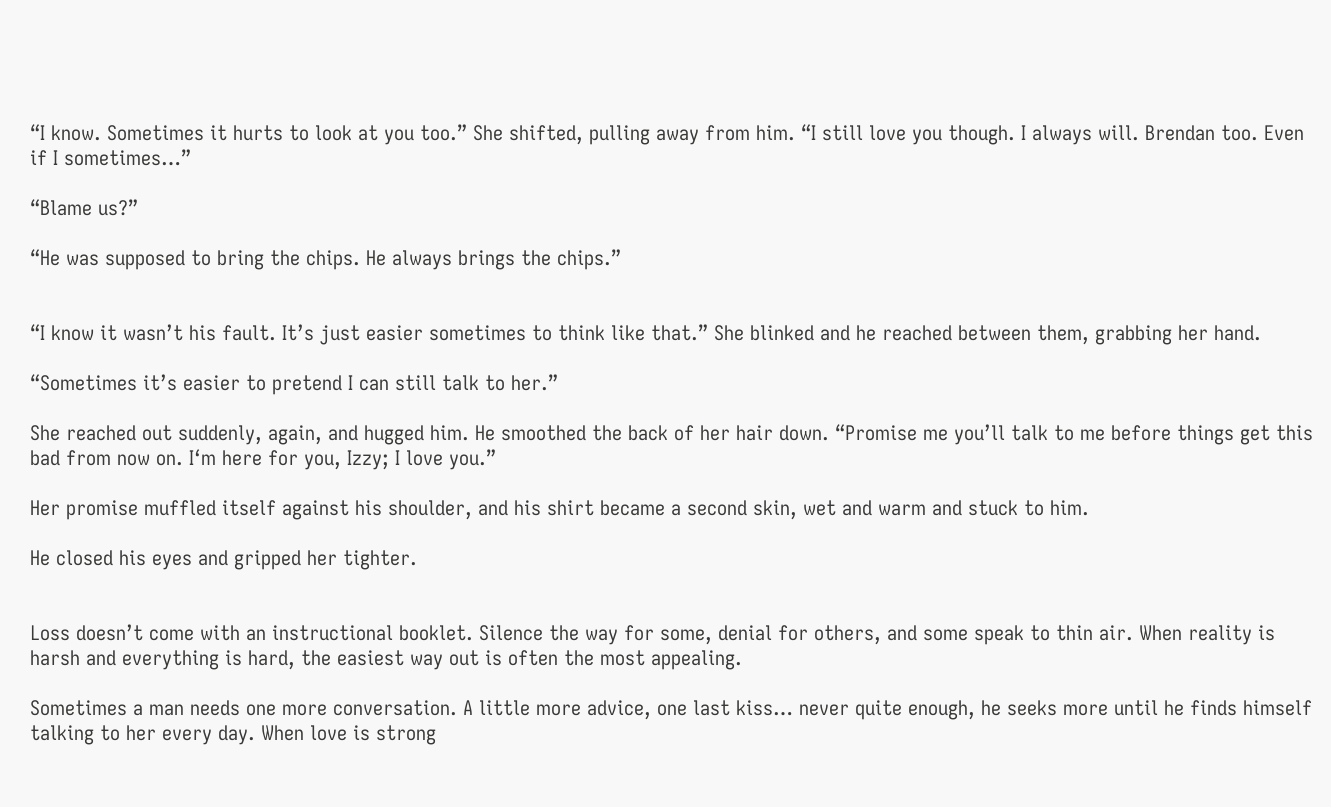“I know. Sometimes it hurts to look at you too.” She shifted, pulling away from him. “I still love you though. I always will. Brendan too. Even if I sometimes…”

“Blame us?”

“He was supposed to bring the chips. He always brings the chips.”


“I know it wasn’t his fault. It’s just easier sometimes to think like that.” She blinked and he reached between them, grabbing her hand.

“Sometimes it’s easier to pretend I can still talk to her.”

She reached out suddenly, again, and hugged him. He smoothed the back of her hair down. “Promise me you’ll talk to me before things get this bad from now on. I‘m here for you, Izzy; I love you.”

Her promise muffled itself against his shoulder, and his shirt became a second skin, wet and warm and stuck to him.

He closed his eyes and gripped her tighter.


Loss doesn’t come with an instructional booklet. Silence the way for some, denial for others, and some speak to thin air. When reality is harsh and everything is hard, the easiest way out is often the most appealing.

Sometimes a man needs one more conversation. A little more advice, one last kiss… never quite enough, he seeks more until he finds himself talking to her every day. When love is strong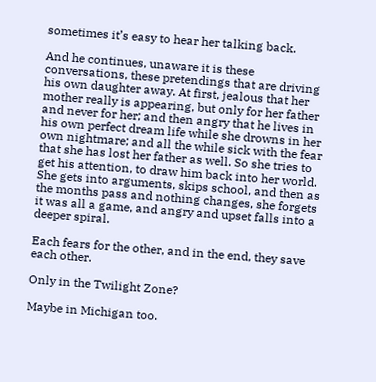sometimes it’s easy to hear her talking back.

And he continues, unaware it is these conversations, these pretendings that are driving his own daughter away. At first, jealous that her mother really is appearing, but only for her father and never for her; and then angry that he lives in his own perfect dream life while she drowns in her own nightmare; and all the while sick with the fear that she has lost her father as well. So she tries to get his attention, to draw him back into her world. She gets into arguments, skips school, and then as the months pass and nothing changes, she forgets it was all a game, and angry and upset falls into a deeper spiral.

Each fears for the other, and in the end, they save each other.

Only in the Twilight Zone?

Maybe in Michigan too.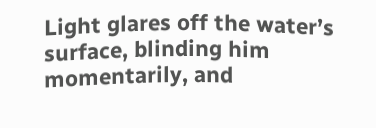Light glares off the water’s surface, blinding him momentarily, and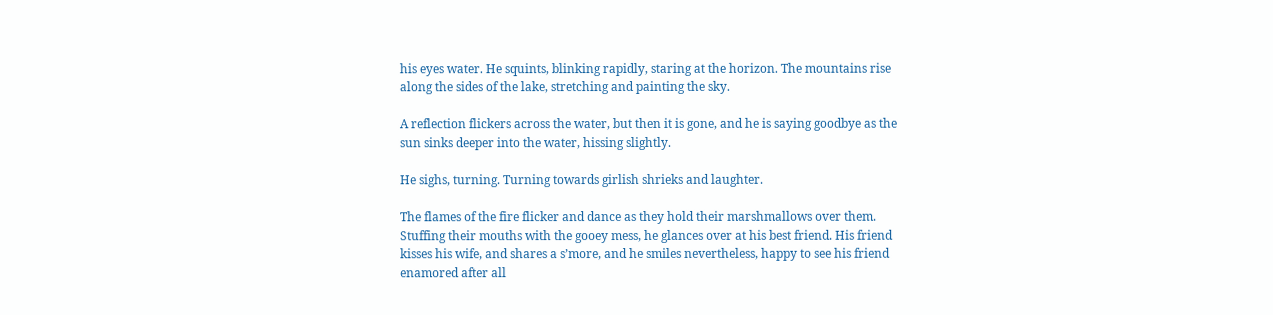his eyes water. He squints, blinking rapidly, staring at the horizon. The mountains rise along the sides of the lake, stretching and painting the sky.

A reflection flickers across the water, but then it is gone, and he is saying goodbye as the sun sinks deeper into the water, hissing slightly.

He sighs, turning. Turning towards girlish shrieks and laughter.

The flames of the fire flicker and dance as they hold their marshmallows over them. Stuffing their mouths with the gooey mess, he glances over at his best friend. His friend kisses his wife, and shares a s’more, and he smiles nevertheless, happy to see his friend enamored after all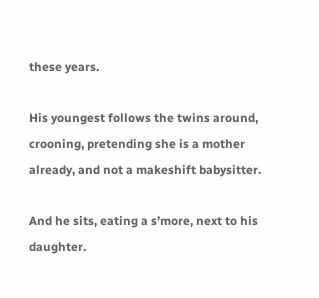these years.

His youngest follows the twins around, crooning, pretending she is a mother already, and not a makeshift babysitter.

And he sits, eating a s’more, next to his daughter.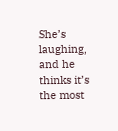She’s laughing, and he thinks it’s the most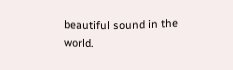beautiful sound in the world.